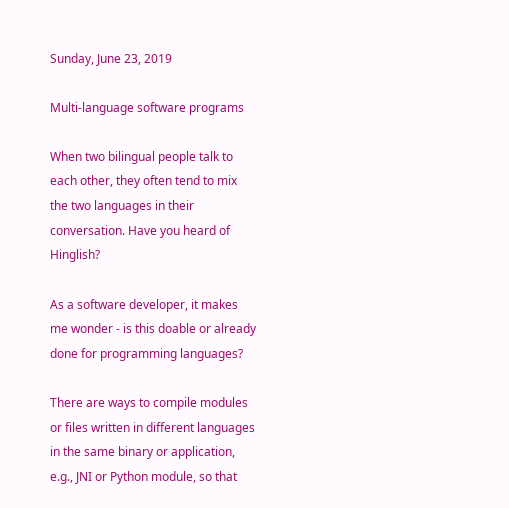Sunday, June 23, 2019

Multi-language software programs

When two bilingual people talk to each other, they often tend to mix the two languages in their conversation. Have you heard of Hinglish?

As a software developer, it makes me wonder - is this doable or already done for programming languages?

There are ways to compile modules or files written in different languages in the same binary or application, e.g., JNI or Python module, so that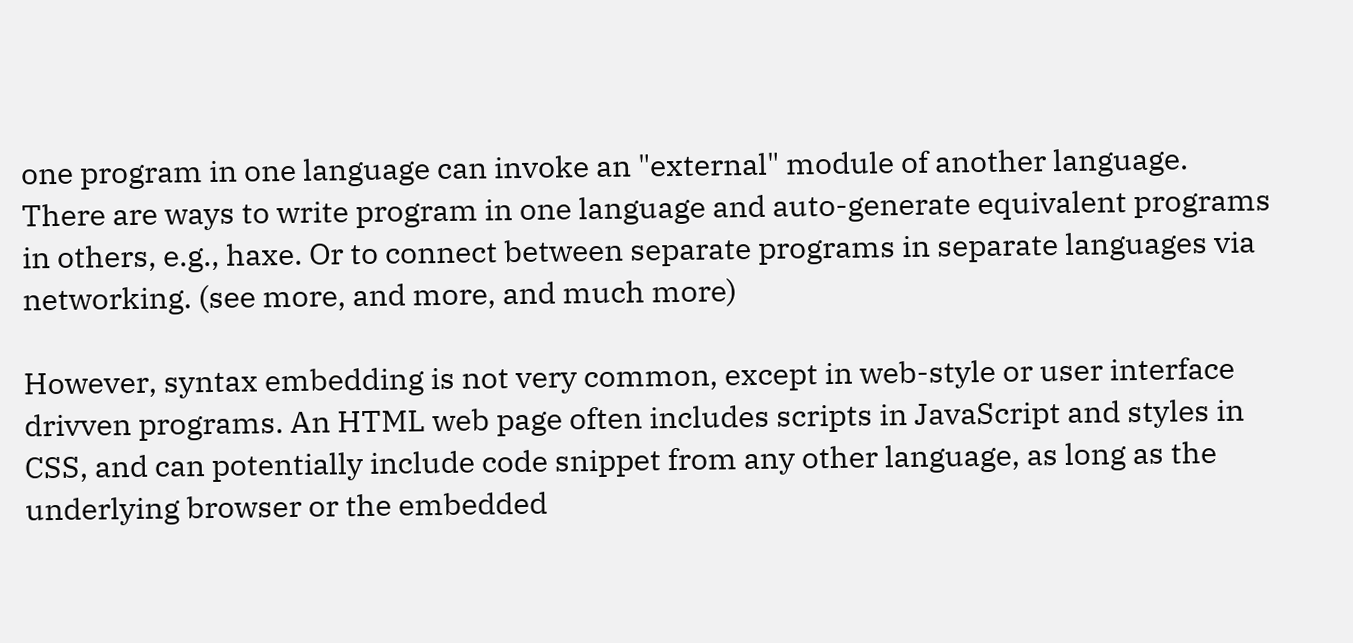one program in one language can invoke an "external" module of another language. There are ways to write program in one language and auto-generate equivalent programs in others, e.g., haxe. Or to connect between separate programs in separate languages via networking. (see more, and more, and much more)

However, syntax embedding is not very common, except in web-style or user interface drivven programs. An HTML web page often includes scripts in JavaScript and styles in CSS, and can potentially include code snippet from any other language, as long as the underlying browser or the embedded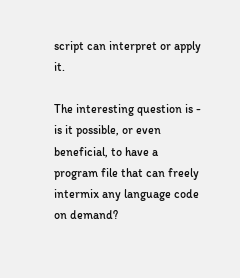script can interpret or apply it.

The interesting question is - is it possible, or even beneficial, to have a program file that can freely intermix any language code on demand?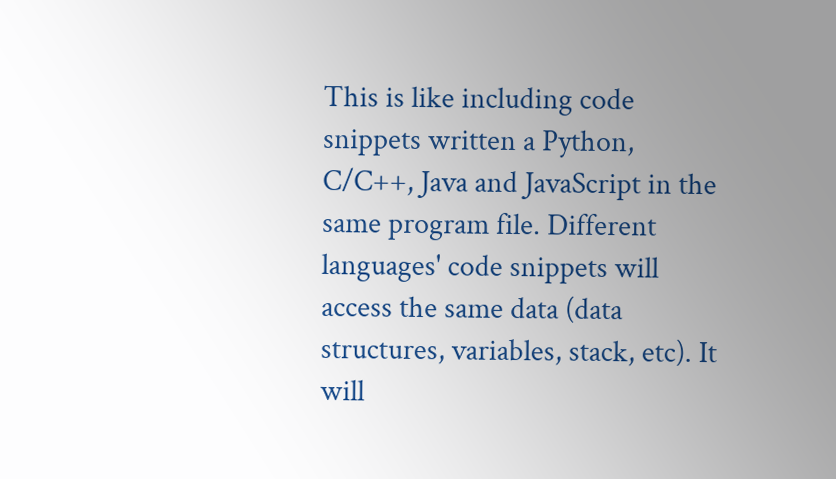This is like including code snippets written a Python, C/C++, Java and JavaScript in the same program file. Different languages' code snippets will access the same data (data structures, variables, stack, etc). It will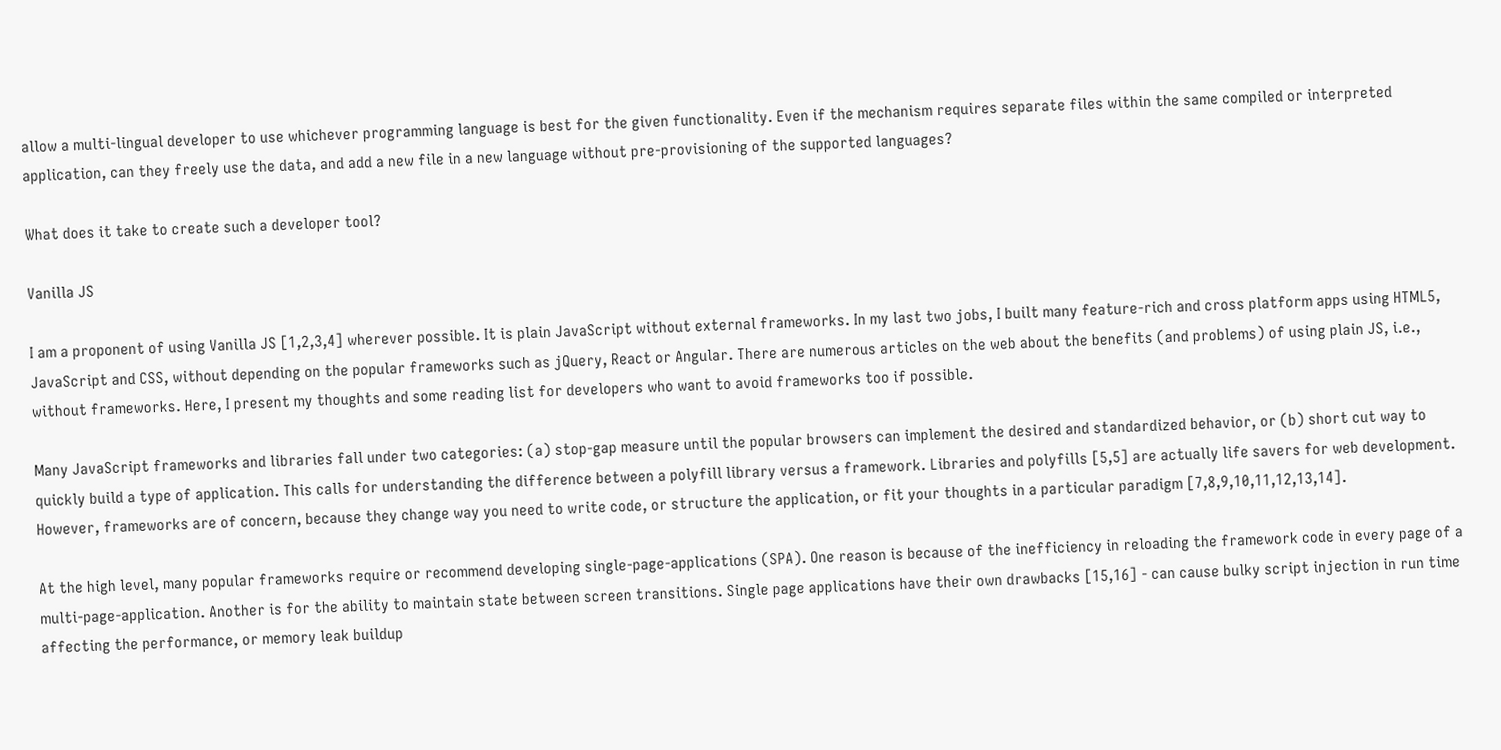allow a multi-lingual developer to use whichever programming language is best for the given functionality. Even if the mechanism requires separate files within the same compiled or interpreted application, can they freely use the data, and add a new file in a new language without pre-provisioning of the supported languages?

What does it take to create such a developer tool?

Vanilla JS

I am a proponent of using Vanilla JS [1,2,3,4] wherever possible. It is plain JavaScript without external frameworks. In my last two jobs, I built many feature-rich and cross platform apps using HTML5, JavaScript and CSS, without depending on the popular frameworks such as jQuery, React or Angular. There are numerous articles on the web about the benefits (and problems) of using plain JS, i.e., without frameworks. Here, I present my thoughts and some reading list for developers who want to avoid frameworks too if possible.

Many JavaScript frameworks and libraries fall under two categories: (a) stop-gap measure until the popular browsers can implement the desired and standardized behavior, or (b) short cut way to quickly build a type of application. This calls for understanding the difference between a polyfill library versus a framework. Libraries and polyfills [5,5] are actually life savers for web development. However, frameworks are of concern, because they change way you need to write code, or structure the application, or fit your thoughts in a particular paradigm [7,8,9,10,11,12,13,14].

At the high level, many popular frameworks require or recommend developing single-page-applications (SPA). One reason is because of the inefficiency in reloading the framework code in every page of a multi-page-application. Another is for the ability to maintain state between screen transitions. Single page applications have their own drawbacks [15,16] - can cause bulky script injection in run time affecting the performance, or memory leak buildup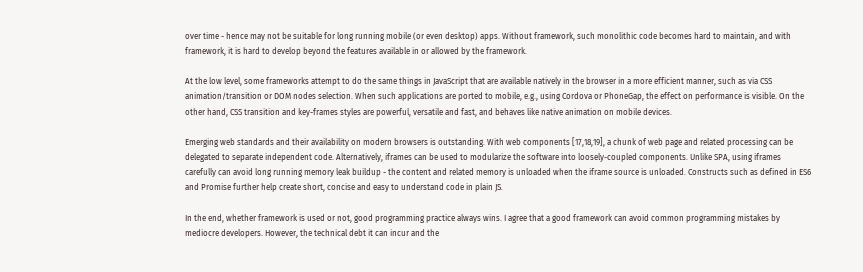over time - hence may not be suitable for long running mobile (or even desktop) apps. Without framework, such monolithic code becomes hard to maintain, and with framework, it is hard to develop beyond the features available in or allowed by the framework.

At the low level, some frameworks attempt to do the same things in JavaScript that are available natively in the browser in a more efficient manner, such as via CSS animation/transition or DOM nodes selection. When such applications are ported to mobile, e.g., using Cordova or PhoneGap, the effect on performance is visible. On the other hand, CSS transition and key-frames styles are powerful, versatile and fast, and behaves like native animation on mobile devices.

Emerging web standards and their availability on modern browsers is outstanding. With web components [17,18,19], a chunk of web page and related processing can be delegated to separate independent code. Alternatively, iframes can be used to modularize the software into loosely-coupled components. Unlike SPA, using iframes carefully can avoid long running memory leak buildup - the content and related memory is unloaded when the iframe source is unloaded. Constructs such as defined in ES6 and Promise further help create short, concise and easy to understand code in plain JS.

In the end, whether framework is used or not, good programming practice always wins. I agree that a good framework can avoid common programming mistakes by mediocre developers. However, the technical debt it can incur and the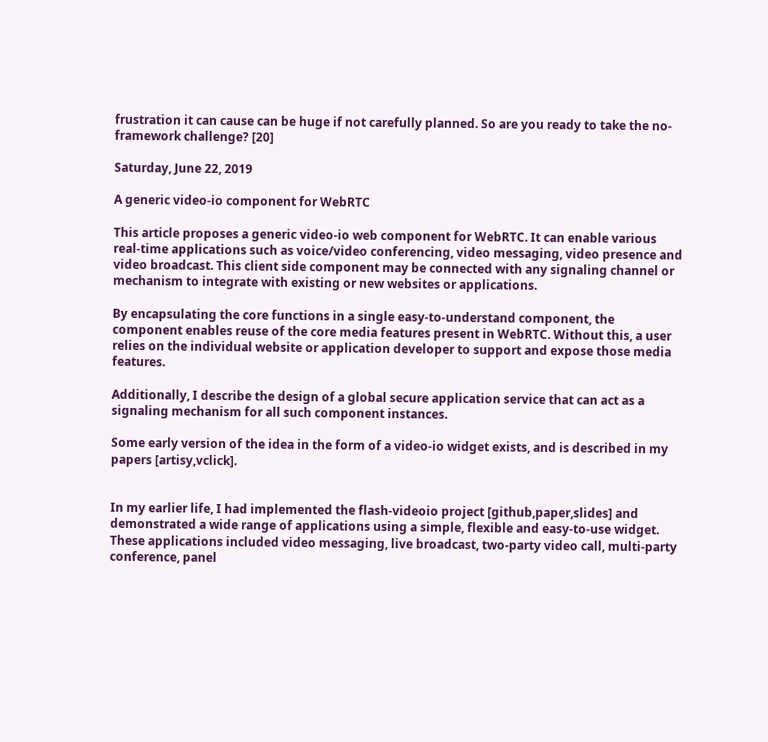frustration it can cause can be huge if not carefully planned. So are you ready to take the no-framework challenge? [20]

Saturday, June 22, 2019

A generic video-io component for WebRTC

This article proposes a generic video-io web component for WebRTC. It can enable various real-time applications such as voice/video conferencing, video messaging, video presence and video broadcast. This client side component may be connected with any signaling channel or mechanism to integrate with existing or new websites or applications.

By encapsulating the core functions in a single easy-to-understand component, the component enables reuse of the core media features present in WebRTC. Without this, a user relies on the individual website or application developer to support and expose those media features.

Additionally, I describe the design of a global secure application service that can act as a signaling mechanism for all such component instances.

Some early version of the idea in the form of a video-io widget exists, and is described in my papers [artisy,vclick].


In my earlier life, I had implemented the flash-videoio project [github,paper,slides] and demonstrated a wide range of applications using a simple, flexible and easy-to-use widget. These applications included video messaging, live broadcast, two-party video call, multi-party conference, panel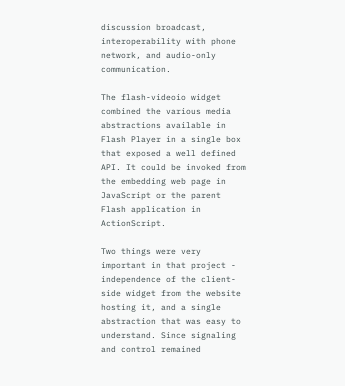discussion broadcast, interoperability with phone network, and audio-only communication.

The flash-videoio widget combined the various media abstractions available in Flash Player in a single box that exposed a well defined API. It could be invoked from the embedding web page in JavaScript or the parent Flash application in ActionScript.

Two things were very important in that project - independence of the client-side widget from the website hosting it, and a single abstraction that was easy to understand. Since signaling and control remained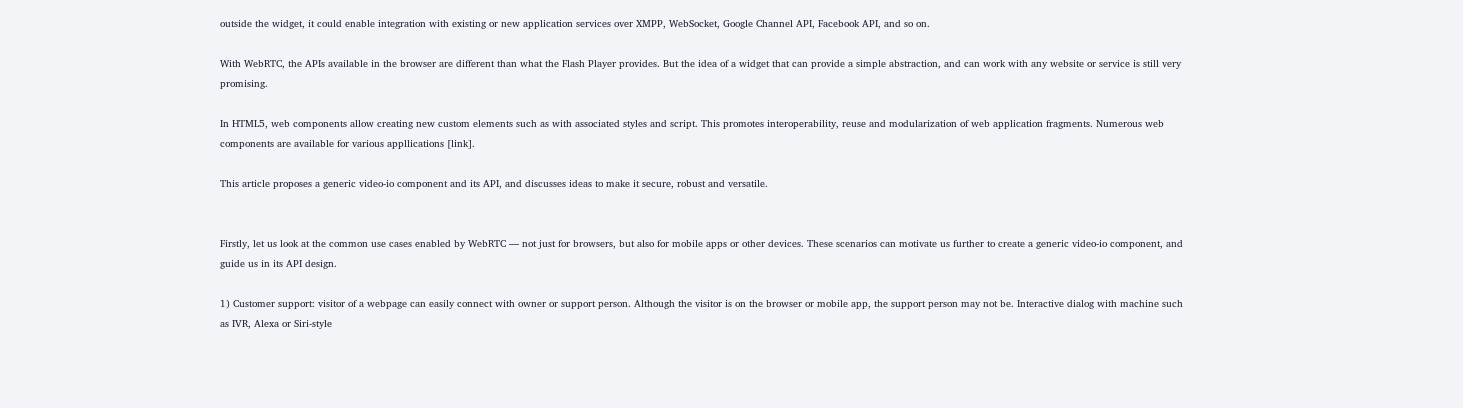outside the widget, it could enable integration with existing or new application services over XMPP, WebSocket, Google Channel API, Facebook API, and so on.

With WebRTC, the APIs available in the browser are different than what the Flash Player provides. But the idea of a widget that can provide a simple abstraction, and can work with any website or service is still very promising.

In HTML5, web components allow creating new custom elements such as with associated styles and script. This promotes interoperability, reuse and modularization of web application fragments. Numerous web components are available for various appllications [link].

This article proposes a generic video-io component and its API, and discusses ideas to make it secure, robust and versatile.


Firstly, let us look at the common use cases enabled by WebRTC — not just for browsers, but also for mobile apps or other devices. These scenarios can motivate us further to create a generic video-io component, and guide us in its API design.

1) Customer support: visitor of a webpage can easily connect with owner or support person. Although the visitor is on the browser or mobile app, the support person may not be. Interactive dialog with machine such as IVR, Alexa or Siri-style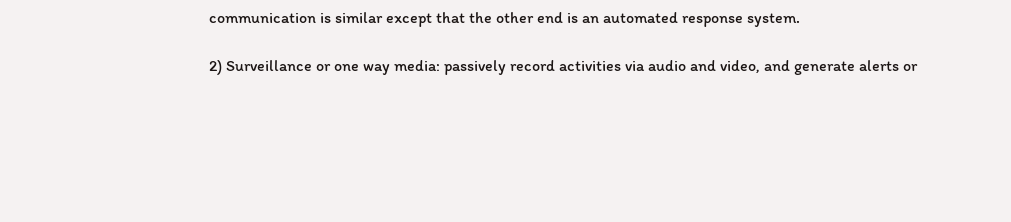communication is similar except that the other end is an automated response system.

2) Surveillance or one way media: passively record activities via audio and video, and generate alerts or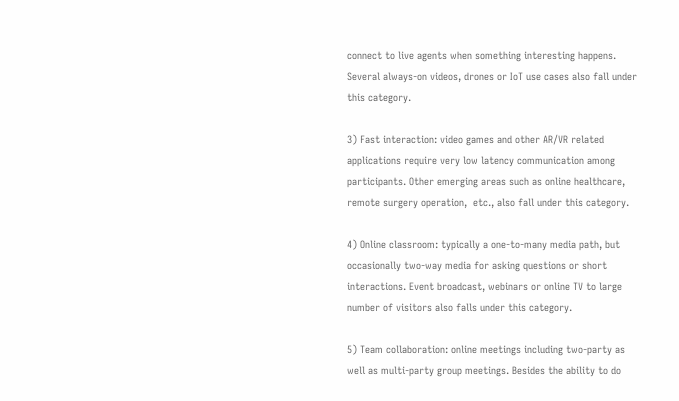connect to live agents when something interesting happens. Several always-on videos, drones or IoT use cases also fall under this category.

3) Fast interaction: video games and other AR/VR related applications require very low latency communication among participants. Other emerging areas such as online healthcare, remote surgery operation,  etc., also fall under this category.

4) Online classroom: typically a one-to-many media path, but occasionally two-way media for asking questions or short interactions. Event broadcast, webinars or online TV to large number of visitors also falls under this category.

5) Team collaboration: online meetings including two-party as well as multi-party group meetings. Besides the ability to do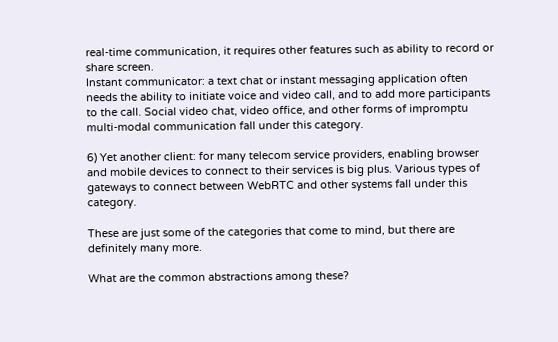real-time communication, it requires other features such as ability to record or share screen.
Instant communicator: a text chat or instant messaging application often needs the ability to initiate voice and video call, and to add more participants to the call. Social video chat, video office, and other forms of impromptu multi-modal communication fall under this category.

6) Yet another client: for many telecom service providers, enabling browser and mobile devices to connect to their services is big plus. Various types of gateways to connect between WebRTC and other systems fall under this category.

These are just some of the categories that come to mind, but there are definitely many more.

What are the common abstractions among these?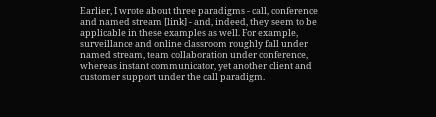Earlier, I wrote about three paradigms - call, conference and named stream [link] - and, indeed, they seem to be applicable in these examples as well. For example, surveillance and online classroom roughly fall under named stream, team collaboration under conference, whereas instant communicator, yet another client and customer support under the call paradigm.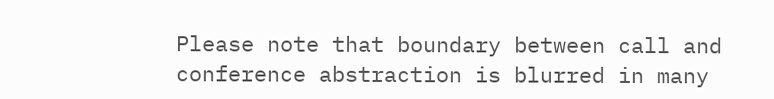Please note that boundary between call and conference abstraction is blurred in many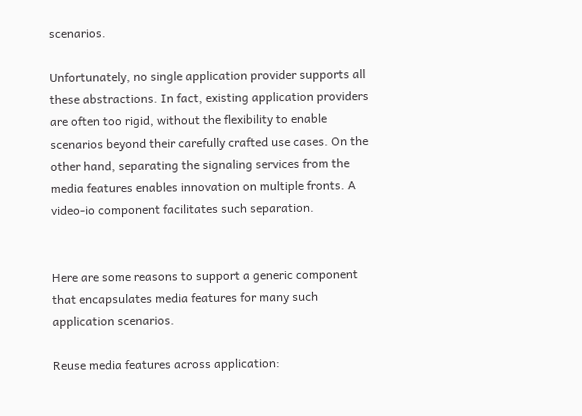scenarios.

Unfortunately, no single application provider supports all these abstractions. In fact, existing application providers are often too rigid, without the flexibility to enable scenarios beyond their carefully crafted use cases. On the other hand, separating the signaling services from the media features enables innovation on multiple fronts. A video-io component facilitates such separation.


Here are some reasons to support a generic component that encapsulates media features for many such application scenarios.

Reuse media features across application: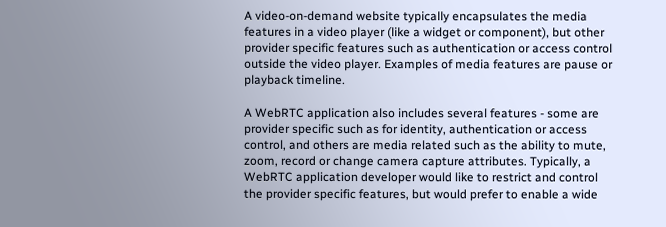A video-on-demand website typically encapsulates the media features in a video player (like a widget or component), but other provider specific features such as authentication or access control outside the video player. Examples of media features are pause or playback timeline.

A WebRTC application also includes several features - some are provider specific such as for identity, authentication or access control, and others are media related such as the ability to mute, zoom, record or change camera capture attributes. Typically, a WebRTC application developer would like to restrict and control the provider specific features, but would prefer to enable a wide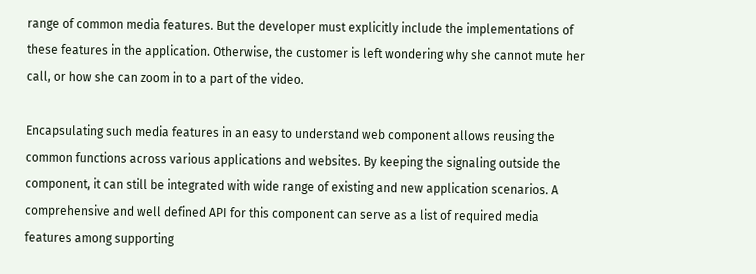range of common media features. But the developer must explicitly include the implementations of these features in the application. Otherwise, the customer is left wondering why she cannot mute her call, or how she can zoom in to a part of the video.

Encapsulating such media features in an easy to understand web component allows reusing the common functions across various applications and websites. By keeping the signaling outside the component, it can still be integrated with wide range of existing and new application scenarios. A comprehensive and well defined API for this component can serve as a list of required media features among supporting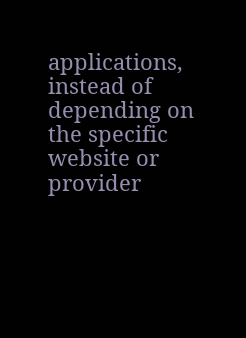applications, instead of depending on the specific website or provider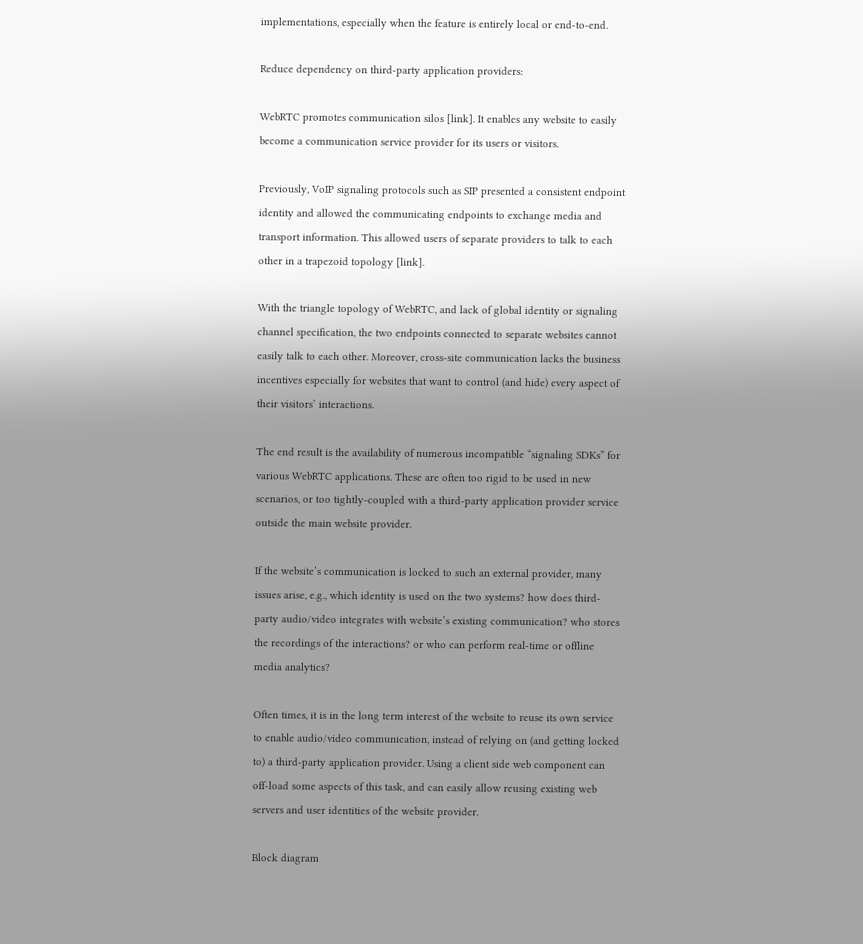implementations, especially when the feature is entirely local or end-to-end.

Reduce dependency on third-party application providers:

WebRTC promotes communication silos [link]. It enables any website to easily become a communication service provider for its users or visitors.

Previously, VoIP signaling protocols such as SIP presented a consistent endpoint identity and allowed the communicating endpoints to exchange media and transport information. This allowed users of separate providers to talk to each other in a trapezoid topology [link].

With the triangle topology of WebRTC, and lack of global identity or signaling channel specification, the two endpoints connected to separate websites cannot easily talk to each other. Moreover, cross-site communication lacks the business incentives especially for websites that want to control (and hide) every aspect of their visitors’ interactions.

The end result is the availability of numerous incompatible “signaling SDKs” for various WebRTC applications. These are often too rigid to be used in new scenarios, or too tightly-coupled with a third-party application provider service outside the main website provider.

If the website’s communication is locked to such an external provider, many issues arise, e.g., which identity is used on the two systems? how does third-party audio/video integrates with website’s existing communication? who stores the recordings of the interactions? or who can perform real-time or offline media analytics?

Often times, it is in the long term interest of the website to reuse its own service to enable audio/video communication, instead of relying on (and getting locked to) a third-party application provider. Using a client side web component can off-load some aspects of this task, and can easily allow reusing existing web servers and user identities of the website provider.

Block diagram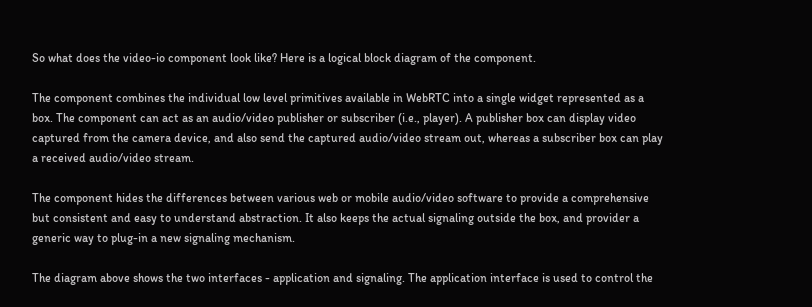So what does the video-io component look like? Here is a logical block diagram of the component.

The component combines the individual low level primitives available in WebRTC into a single widget represented as a box. The component can act as an audio/video publisher or subscriber (i.e., player). A publisher box can display video captured from the camera device, and also send the captured audio/video stream out, whereas a subscriber box can play a received audio/video stream.

The component hides the differences between various web or mobile audio/video software to provide a comprehensive but consistent and easy to understand abstraction. It also keeps the actual signaling outside the box, and provider a generic way to plug-in a new signaling mechanism.

The diagram above shows the two interfaces - application and signaling. The application interface is used to control the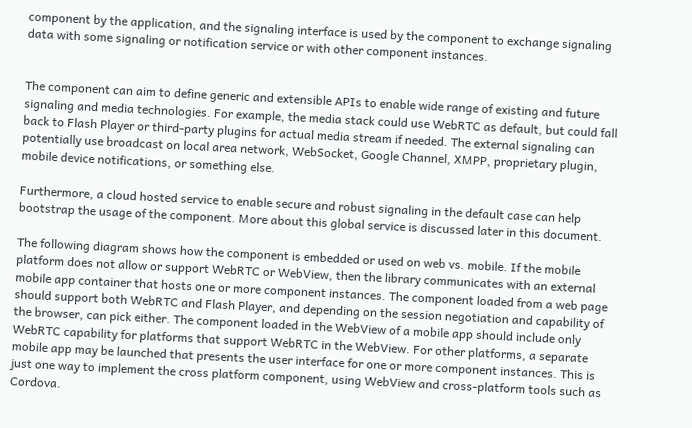component by the application, and the signaling interface is used by the component to exchange signaling data with some signaling or notification service or with other component instances.


The component can aim to define generic and extensible APIs to enable wide range of existing and future signaling and media technologies. For example, the media stack could use WebRTC as default, but could fall back to Flash Player or third-party plugins for actual media stream if needed. The external signaling can potentially use broadcast on local area network, WebSocket, Google Channel, XMPP, proprietary plugin, mobile device notifications, or something else.

Furthermore, a cloud hosted service to enable secure and robust signaling in the default case can help bootstrap the usage of the component. More about this global service is discussed later in this document.

The following diagram shows how the component is embedded or used on web vs. mobile. If the mobile platform does not allow or support WebRTC or WebView, then the library communicates with an external mobile app container that hosts one or more component instances. The component loaded from a web page should support both WebRTC and Flash Player, and depending on the session negotiation and capability of the browser, can pick either. The component loaded in the WebView of a mobile app should include only WebRTC capability for platforms that support WebRTC in the WebView. For other platforms, a separate mobile app may be launched that presents the user interface for one or more component instances. This is just one way to implement the cross platform component, using WebView and cross-platform tools such as Cordova.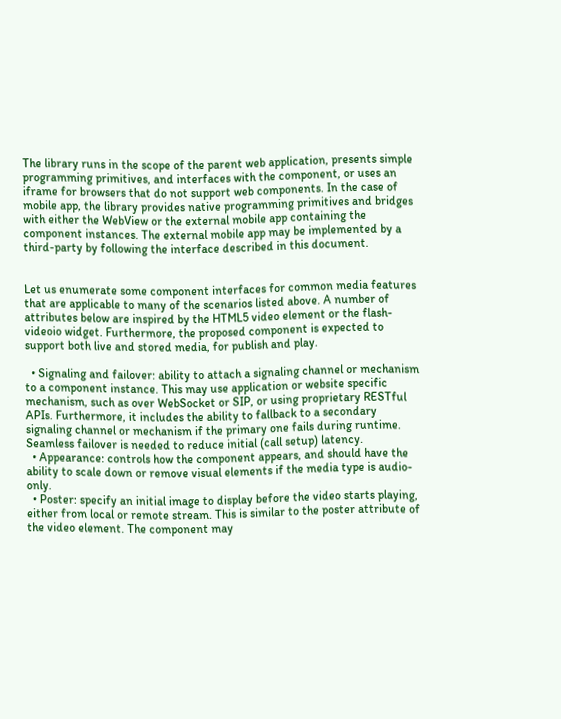The library runs in the scope of the parent web application, presents simple programming primitives, and interfaces with the component, or uses an iframe for browsers that do not support web components. In the case of mobile app, the library provides native programming primitives and bridges with either the WebView or the external mobile app containing the component instances. The external mobile app may be implemented by a third-party by following the interface described in this document.


Let us enumerate some component interfaces for common media features that are applicable to many of the scenarios listed above. A number of attributes below are inspired by the HTML5 video element or the flash-videoio widget. Furthermore, the proposed component is expected to support both live and stored media, for publish and play.

  • Signaling and failover: ability to attach a signaling channel or mechanism to a component instance. This may use application or website specific mechanism, such as over WebSocket or SIP, or using proprietary RESTful APIs. Furthermore, it includes the ability to fallback to a secondary signaling channel or mechanism if the primary one fails during runtime. Seamless failover is needed to reduce initial (call setup) latency.
  • Appearance: controls how the component appears, and should have the ability to scale down or remove visual elements if the media type is audio-only.
  • Poster: specify an initial image to display before the video starts playing, either from local or remote stream. This is similar to the poster attribute of the video element. The component may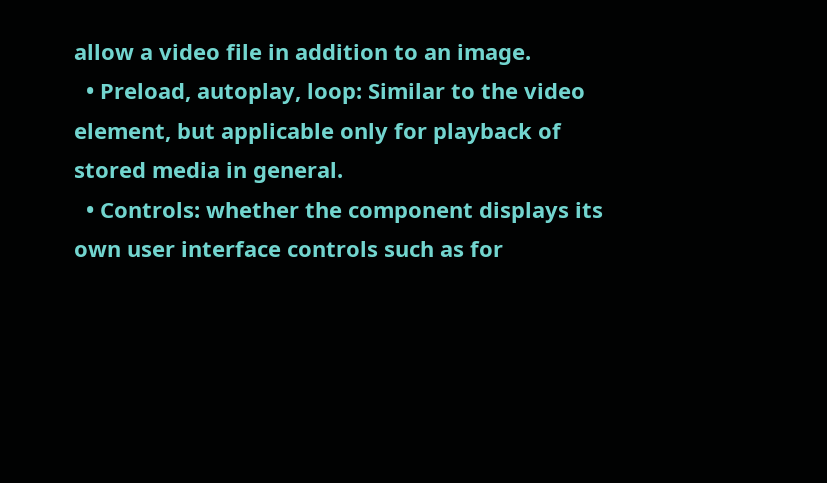allow a video file in addition to an image.
  • Preload, autoplay, loop: Similar to the video element, but applicable only for playback of stored media in general.
  • Controls: whether the component displays its own user interface controls such as for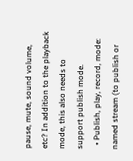pause, mute, sound volume, etc? In addition to the playback mode, this also needs to support publish mode.
  • Publish, play, record, mode: named stream (to publish or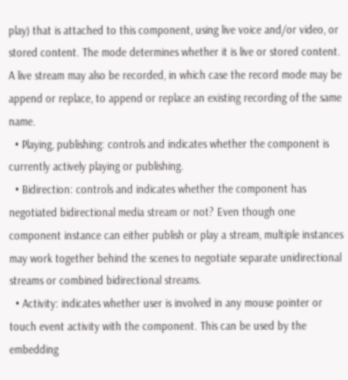play) that is attached to this component, using live voice and/or video, or stored content. The mode determines whether it is live or stored content. A live stream may also be recorded, in which case the record mode may be append or replace, to append or replace an existing recording of the same name.
  • Playing, publishing: controls and indicates whether the component is currently actively playing or publishing.
  • Bidirection: controls and indicates whether the component has negotiated bidirectional media stream or not? Even though one component instance can either publish or play a stream, multiple instances may work together behind the scenes to negotiate separate unidirectional streams or combined bidirectional streams.
  • Activity: indicates whether user is involved in any mouse pointer or touch event activity with the component. This can be used by the embedding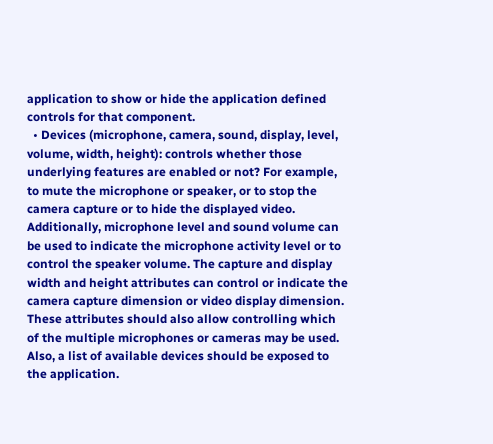application to show or hide the application defined controls for that component.
  • Devices (microphone, camera, sound, display, level, volume, width, height): controls whether those underlying features are enabled or not? For example, to mute the microphone or speaker, or to stop the camera capture or to hide the displayed video. Additionally, microphone level and sound volume can be used to indicate the microphone activity level or to control the speaker volume. The capture and display width and height attributes can control or indicate the camera capture dimension or video display dimension. These attributes should also allow controlling which of the multiple microphones or cameras may be used. Also, a list of available devices should be exposed to the application.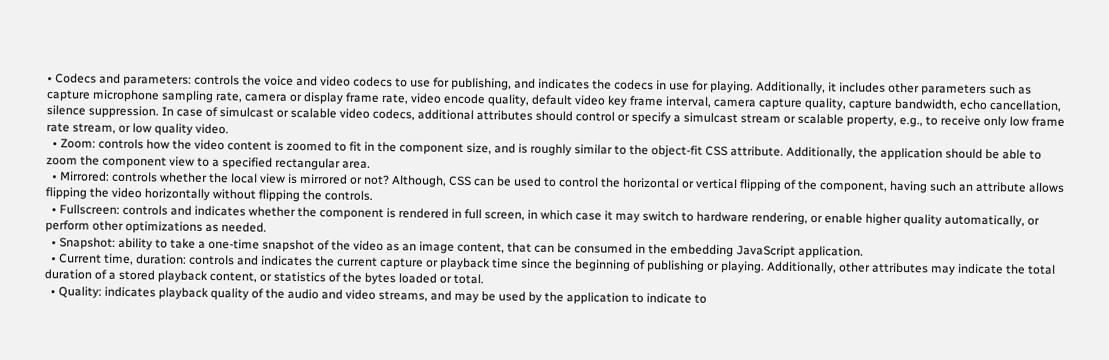• Codecs and parameters: controls the voice and video codecs to use for publishing, and indicates the codecs in use for playing. Additionally, it includes other parameters such as capture microphone sampling rate, camera or display frame rate, video encode quality, default video key frame interval, camera capture quality, capture bandwidth, echo cancellation, silence suppression. In case of simulcast or scalable video codecs, additional attributes should control or specify a simulcast stream or scalable property, e.g., to receive only low frame rate stream, or low quality video.
  • Zoom: controls how the video content is zoomed to fit in the component size, and is roughly similar to the object-fit CSS attribute. Additionally, the application should be able to zoom the component view to a specified rectangular area.
  • Mirrored: controls whether the local view is mirrored or not? Although, CSS can be used to control the horizontal or vertical flipping of the component, having such an attribute allows flipping the video horizontally without flipping the controls.
  • Fullscreen: controls and indicates whether the component is rendered in full screen, in which case it may switch to hardware rendering, or enable higher quality automatically, or perform other optimizations as needed.
  • Snapshot: ability to take a one-time snapshot of the video as an image content, that can be consumed in the embedding JavaScript application.
  • Current time, duration: controls and indicates the current capture or playback time since the beginning of publishing or playing. Additionally, other attributes may indicate the total duration of a stored playback content, or statistics of the bytes loaded or total.
  • Quality: indicates playback quality of the audio and video streams, and may be used by the application to indicate to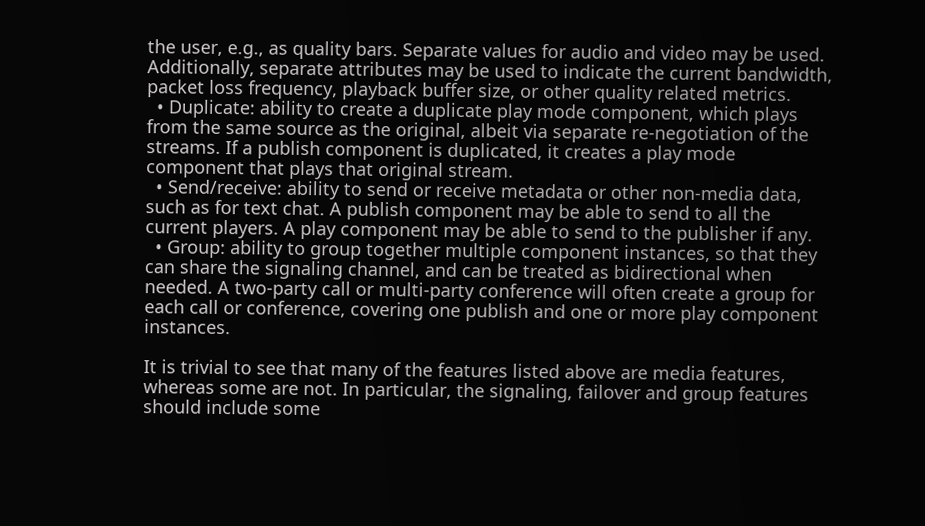the user, e.g., as quality bars. Separate values for audio and video may be used. Additionally, separate attributes may be used to indicate the current bandwidth, packet loss frequency, playback buffer size, or other quality related metrics.
  • Duplicate: ability to create a duplicate play mode component, which plays from the same source as the original, albeit via separate re-negotiation of the streams. If a publish component is duplicated, it creates a play mode component that plays that original stream.
  • Send/receive: ability to send or receive metadata or other non-media data, such as for text chat. A publish component may be able to send to all the current players. A play component may be able to send to the publisher if any.
  • Group: ability to group together multiple component instances, so that they can share the signaling channel, and can be treated as bidirectional when needed. A two-party call or multi-party conference will often create a group for each call or conference, covering one publish and one or more play component instances.

It is trivial to see that many of the features listed above are media features, whereas some are not. In particular, the signaling, failover and group features should include some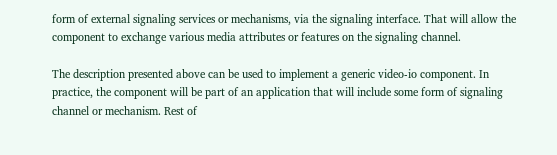form of external signaling services or mechanisms, via the signaling interface. That will allow the component to exchange various media attributes or features on the signaling channel.

The description presented above can be used to implement a generic video-io component. In practice, the component will be part of an application that will include some form of signaling channel or mechanism. Rest of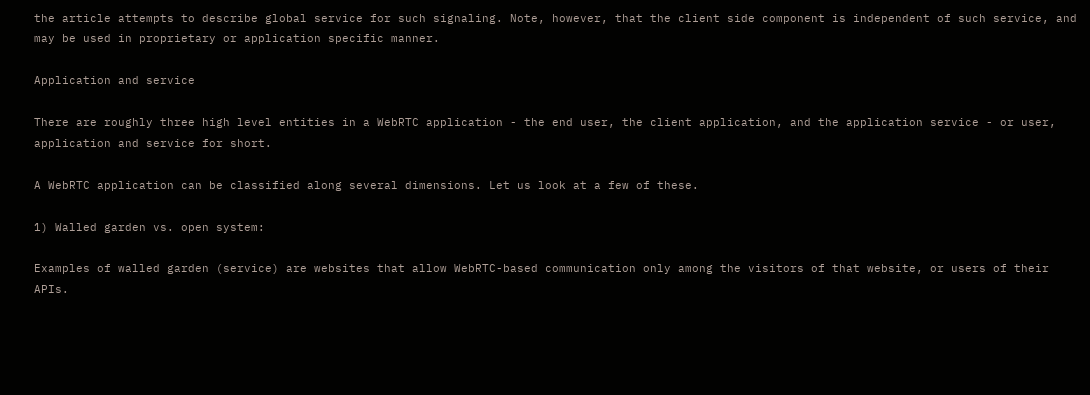the article attempts to describe global service for such signaling. Note, however, that the client side component is independent of such service, and may be used in proprietary or application specific manner.

Application and service

There are roughly three high level entities in a WebRTC application - the end user, the client application, and the application service - or user, application and service for short.

A WebRTC application can be classified along several dimensions. Let us look at a few of these.

1) Walled garden vs. open system:

Examples of walled garden (service) are websites that allow WebRTC-based communication only among the visitors of that website, or users of their APIs.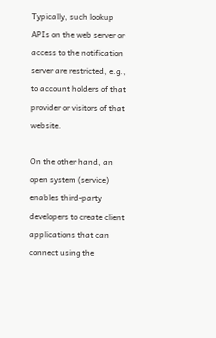Typically, such lookup APIs on the web server or access to the notification server are restricted, e.g., to account holders of that provider or visitors of that website.

On the other hand, an open system (service) enables third-party developers to create client applications that can connect using the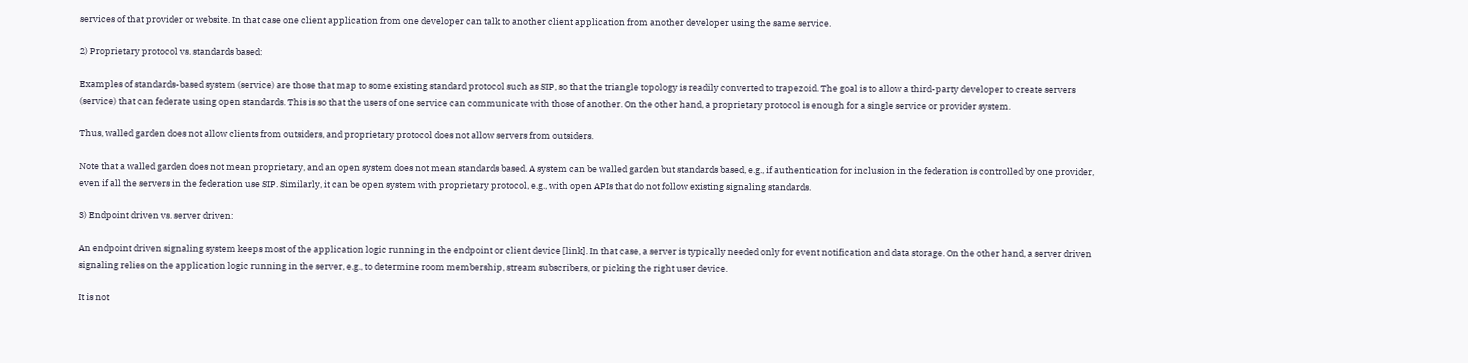services of that provider or website. In that case one client application from one developer can talk to another client application from another developer using the same service.

2) Proprietary protocol vs. standards based:

Examples of standards-based system (service) are those that map to some existing standard protocol such as SIP, so that the triangle topology is readily converted to trapezoid. The goal is to allow a third-party developer to create servers (service) that can federate using open standards. This is so that the users of one service can communicate with those of another. On the other hand, a proprietary protocol is enough for a single service or provider system.

Thus, walled garden does not allow clients from outsiders, and proprietary protocol does not allow servers from outsiders.

Note that a walled garden does not mean proprietary, and an open system does not mean standards based. A system can be walled garden but standards based, e.g., if authentication for inclusion in the federation is controlled by one provider, even if all the servers in the federation use SIP. Similarly, it can be open system with proprietary protocol, e.g., with open APIs that do not follow existing signaling standards.

3) Endpoint driven vs. server driven:

An endpoint driven signaling system keeps most of the application logic running in the endpoint or client device [link]. In that case, a server is typically needed only for event notification and data storage. On the other hand, a server driven signaling relies on the application logic running in the server, e.g., to determine room membership, stream subscribers, or picking the right user device.

It is not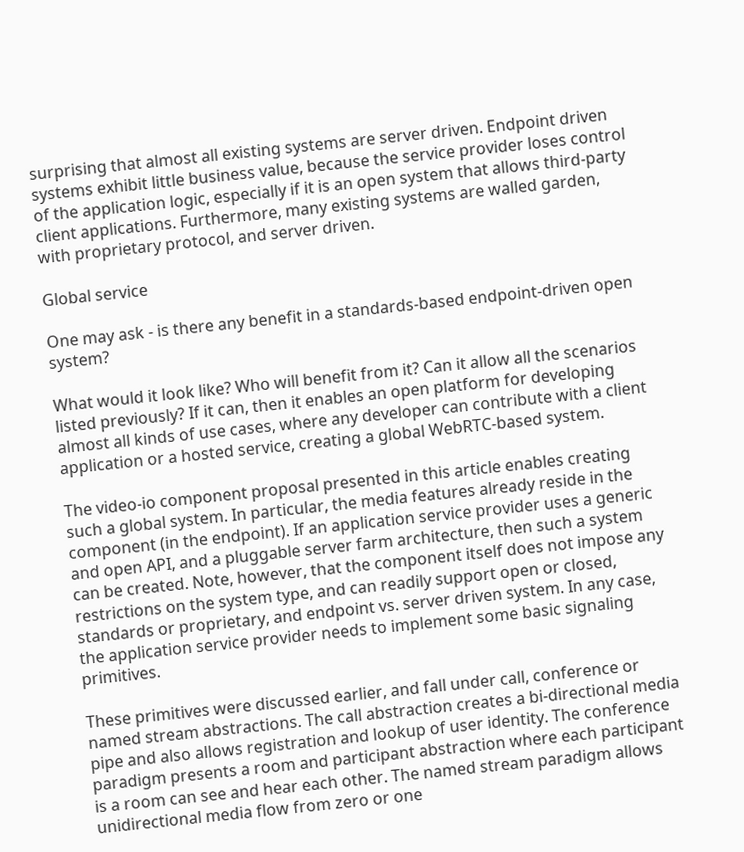surprising that almost all existing systems are server driven. Endpoint driven systems exhibit little business value, because the service provider loses control of the application logic, especially if it is an open system that allows third-party client applications. Furthermore, many existing systems are walled garden, with proprietary protocol, and server driven.

Global service

One may ask - is there any benefit in a standards-based endpoint-driven open system?

What would it look like? Who will benefit from it? Can it allow all the scenarios listed previously? If it can, then it enables an open platform for developing almost all kinds of use cases, where any developer can contribute with a client application or a hosted service, creating a global WebRTC-based system.

The video-io component proposal presented in this article enables creating such a global system. In particular, the media features already reside in the component (in the endpoint). If an application service provider uses a generic and open API, and a pluggable server farm architecture, then such a system can be created. Note, however, that the component itself does not impose any restrictions on the system type, and can readily support open or closed, standards or proprietary, and endpoint vs. server driven system. In any case, the application service provider needs to implement some basic signaling primitives.

These primitives were discussed earlier, and fall under call, conference or named stream abstractions. The call abstraction creates a bi-directional media pipe and also allows registration and lookup of user identity. The conference paradigm presents a room and participant abstraction where each participant is a room can see and hear each other. The named stream paradigm allows unidirectional media flow from zero or one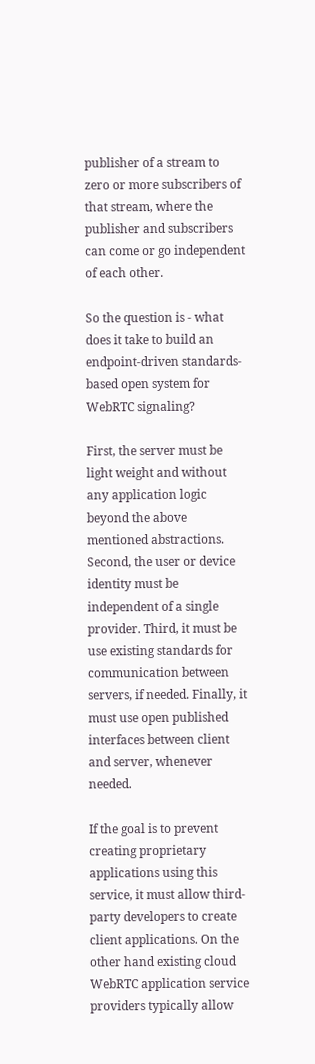publisher of a stream to zero or more subscribers of that stream, where the publisher and subscribers can come or go independent of each other.

So the question is - what does it take to build an endpoint-driven standards-based open system for WebRTC signaling?

First, the server must be light weight and without any application logic beyond the above mentioned abstractions. Second, the user or device identity must be independent of a single provider. Third, it must be use existing standards for communication between servers, if needed. Finally, it must use open published interfaces between client and server, whenever needed.

If the goal is to prevent creating proprietary applications using this service, it must allow third-party developers to create client applications. On the other hand existing cloud WebRTC application service providers typically allow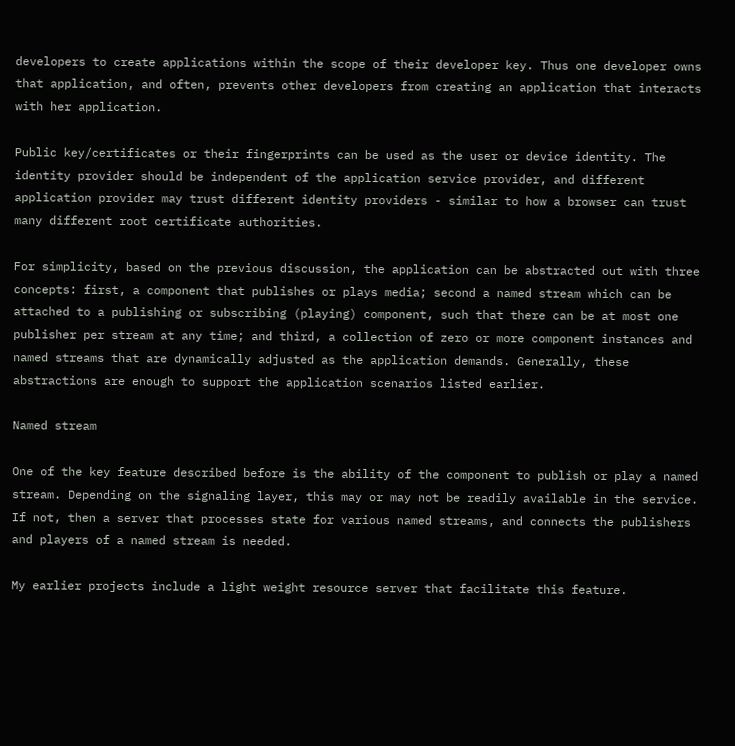developers to create applications within the scope of their developer key. Thus one developer owns that application, and often, prevents other developers from creating an application that interacts with her application.

Public key/certificates or their fingerprints can be used as the user or device identity. The identity provider should be independent of the application service provider, and different application provider may trust different identity providers - similar to how a browser can trust many different root certificate authorities.

For simplicity, based on the previous discussion, the application can be abstracted out with three concepts: first, a component that publishes or plays media; second a named stream which can be attached to a publishing or subscribing (playing) component, such that there can be at most one publisher per stream at any time; and third, a collection of zero or more component instances and named streams that are dynamically adjusted as the application demands. Generally, these abstractions are enough to support the application scenarios listed earlier.

Named stream

One of the key feature described before is the ability of the component to publish or play a named stream. Depending on the signaling layer, this may or may not be readily available in the service. If not, then a server that processes state for various named streams, and connects the publishers and players of a named stream is needed.

My earlier projects include a light weight resource server that facilitate this feature.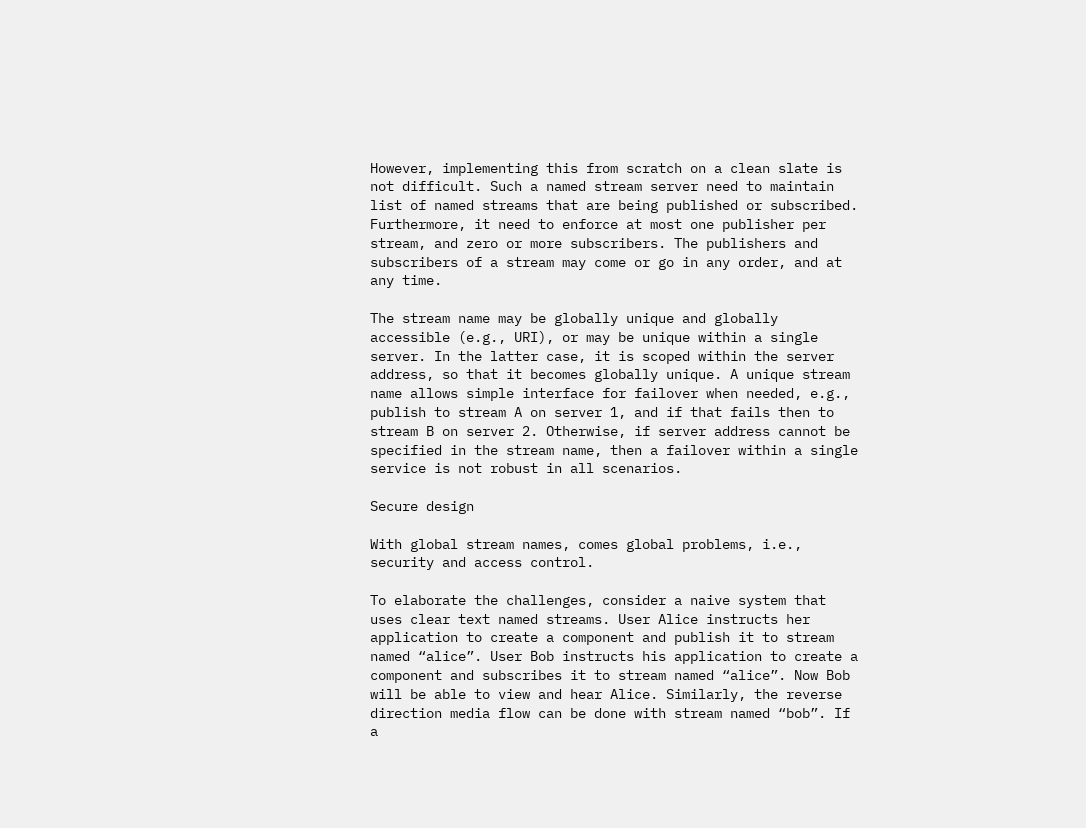However, implementing this from scratch on a clean slate is not difficult. Such a named stream server need to maintain list of named streams that are being published or subscribed. Furthermore, it need to enforce at most one publisher per stream, and zero or more subscribers. The publishers and subscribers of a stream may come or go in any order, and at any time.

The stream name may be globally unique and globally accessible (e.g., URI), or may be unique within a single server. In the latter case, it is scoped within the server address, so that it becomes globally unique. A unique stream name allows simple interface for failover when needed, e.g., publish to stream A on server 1, and if that fails then to stream B on server 2. Otherwise, if server address cannot be specified in the stream name, then a failover within a single service is not robust in all scenarios.

Secure design

With global stream names, comes global problems, i.e., security and access control.

To elaborate the challenges, consider a naive system that uses clear text named streams. User Alice instructs her application to create a component and publish it to stream named “alice”. User Bob instructs his application to create a component and subscribes it to stream named “alice”. Now Bob will be able to view and hear Alice. Similarly, the reverse direction media flow can be done with stream named “bob”. If a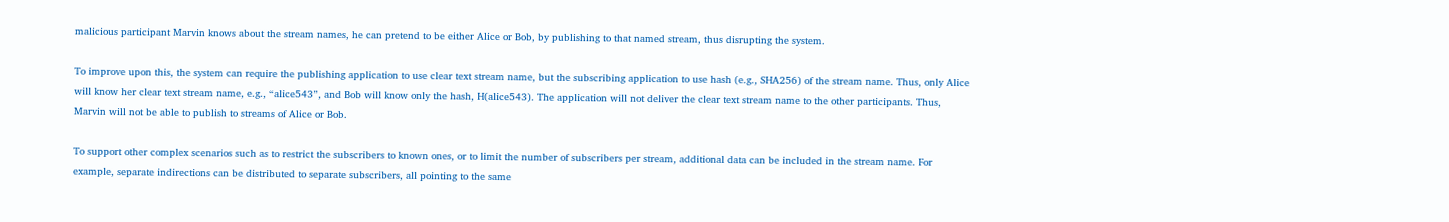malicious participant Marvin knows about the stream names, he can pretend to be either Alice or Bob, by publishing to that named stream, thus disrupting the system.

To improve upon this, the system can require the publishing application to use clear text stream name, but the subscribing application to use hash (e.g., SHA256) of the stream name. Thus, only Alice will know her clear text stream name, e.g., “alice543”, and Bob will know only the hash, H(alice543). The application will not deliver the clear text stream name to the other participants. Thus, Marvin will not be able to publish to streams of Alice or Bob.

To support other complex scenarios such as to restrict the subscribers to known ones, or to limit the number of subscribers per stream, additional data can be included in the stream name. For example, separate indirections can be distributed to separate subscribers, all pointing to the same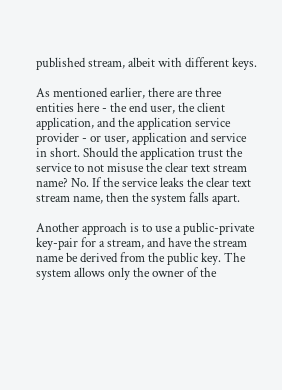published stream, albeit with different keys.

As mentioned earlier, there are three entities here - the end user, the client application, and the application service provider - or user, application and service in short. Should the application trust the service to not misuse the clear text stream name? No. If the service leaks the clear text stream name, then the system falls apart.

Another approach is to use a public-private key-pair for a stream, and have the stream name be derived from the public key. The system allows only the owner of the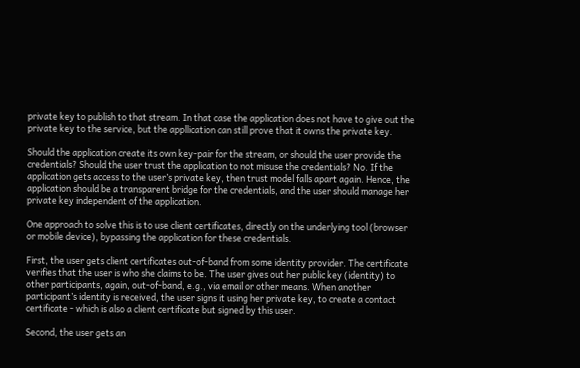private key to publish to that stream. In that case the application does not have to give out the private key to the service, but the appllication can still prove that it owns the private key.

Should the application create its own key-pair for the stream, or should the user provide the credentials? Should the user trust the application to not misuse the credentials? No. If the application gets access to the user’s private key, then trust model falls apart again. Hence, the application should be a transparent bridge for the credentials, and the user should manage her private key independent of the application.

One approach to solve this is to use client certificates, directly on the underlying tool (browser or mobile device), bypassing the application for these credentials.

First, the user gets client certificates out-of-band from some identity provider. The certificate verifies that the user is who she claims to be. The user gives out her public key (identity) to other participants, again, out-of-band, e.g., via email or other means. When another participant’s identity is received, the user signs it using her private key, to create a contact certificate - which is also a client certificate but signed by this user.

Second, the user gets an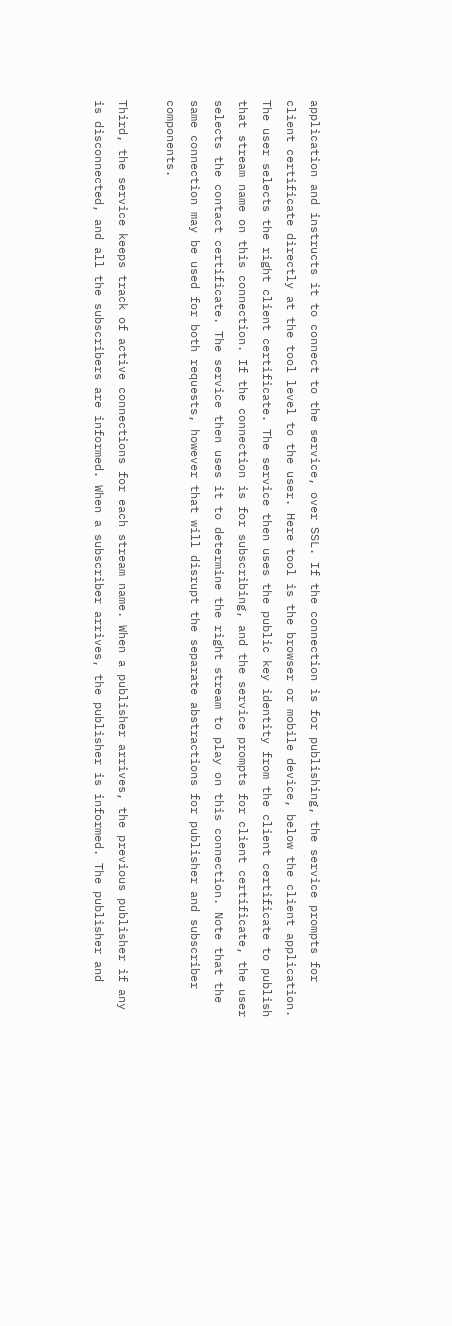application and instructs it to connect to the service, over SSL. If the connection is for publishing, the service prompts for client certificate directly at the tool level to the user. Here tool is the browser or mobile device, below the client application. The user selects the right client certificate. The service then uses the public key identity from the client certificate to publish that stream name on this connection. If the connection is for subscribing, and the service prompts for client certificate, the user selects the contact certificate. The service then uses it to determine the right stream to play on this connection. Note that the same connection may be used for both requests, however that will disrupt the separate abstractions for publisher and subscriber components.

Third, the service keeps track of active connections for each stream name. When a publisher arrives, the previous publisher if any is disconnected, and all the subscribers are informed. When a subscriber arrives, the publisher is informed. The publisher and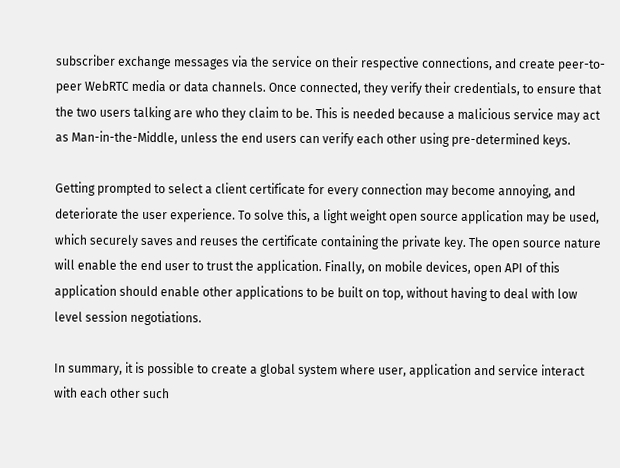subscriber exchange messages via the service on their respective connections, and create peer-to-peer WebRTC media or data channels. Once connected, they verify their credentials, to ensure that the two users talking are who they claim to be. This is needed because a malicious service may act as Man-in-the-Middle, unless the end users can verify each other using pre-determined keys.

Getting prompted to select a client certificate for every connection may become annoying, and deteriorate the user experience. To solve this, a light weight open source application may be used, which securely saves and reuses the certificate containing the private key. The open source nature will enable the end user to trust the application. Finally, on mobile devices, open API of this application should enable other applications to be built on top, without having to deal with low level session negotiations.

In summary, it is possible to create a global system where user, application and service interact with each other such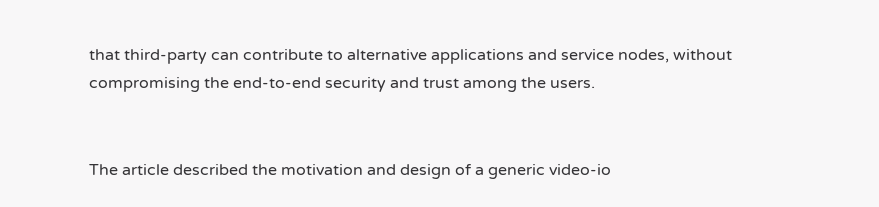that third-party can contribute to alternative applications and service nodes, without compromising the end-to-end security and trust among the users.


The article described the motivation and design of a generic video-io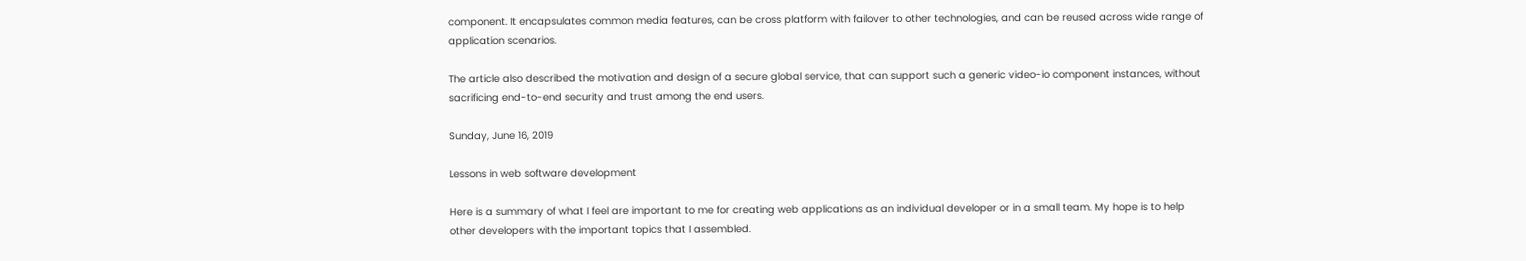component. It encapsulates common media features, can be cross platform with failover to other technologies, and can be reused across wide range of application scenarios.

The article also described the motivation and design of a secure global service, that can support such a generic video-io component instances, without sacrificing end-to-end security and trust among the end users.

Sunday, June 16, 2019

Lessons in web software development

Here is a summary of what I feel are important to me for creating web applications as an individual developer or in a small team. My hope is to help other developers with the important topics that I assembled.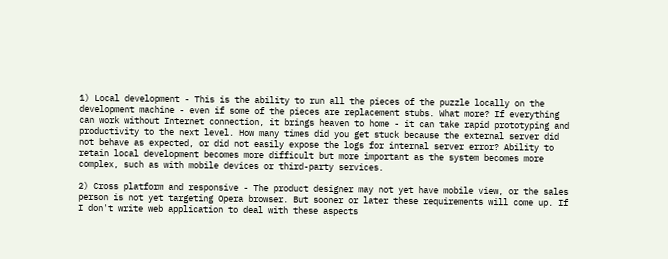1) Local development - This is the ability to run all the pieces of the puzzle locally on the development machine - even if some of the pieces are replacement stubs. What more? If everything can work without Internet connection, it brings heaven to home - it can take rapid prototyping and productivity to the next level. How many times did you get stuck because the external server did not behave as expected, or did not easily expose the logs for internal server error? Ability to retain local development becomes more difficult but more important as the system becomes more complex, such as with mobile devices or third-party services.

2) Cross platform and responsive - The product designer may not yet have mobile view, or the sales person is not yet targeting Opera browser. But sooner or later these requirements will come up. If I don't write web application to deal with these aspects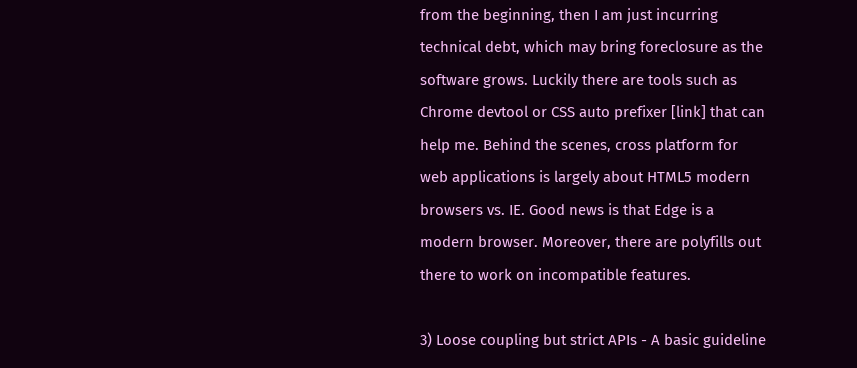from the beginning, then I am just incurring technical debt, which may bring foreclosure as the software grows. Luckily there are tools such as Chrome devtool or CSS auto prefixer [link] that can help me. Behind the scenes, cross platform for web applications is largely about HTML5 modern browsers vs. IE. Good news is that Edge is a modern browser. Moreover, there are polyfills out there to work on incompatible features.

3) Loose coupling but strict APIs - A basic guideline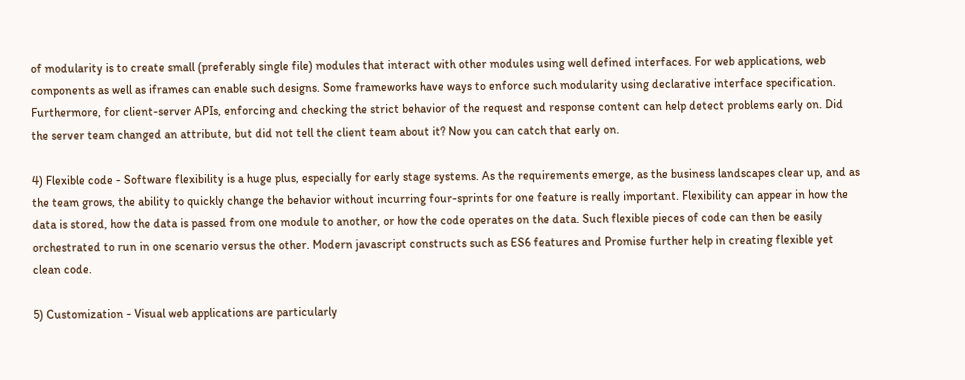of modularity is to create small (preferably single file) modules that interact with other modules using well defined interfaces. For web applications, web components as well as iframes can enable such designs. Some frameworks have ways to enforce such modularity using declarative interface specification. Furthermore, for client-server APIs, enforcing and checking the strict behavior of the request and response content can help detect problems early on. Did the server team changed an attribute, but did not tell the client team about it? Now you can catch that early on.

4) Flexible code - Software flexibility is a huge plus, especially for early stage systems. As the requirements emerge, as the business landscapes clear up, and as the team grows, the ability to quickly change the behavior without incurring four-sprints for one feature is really important. Flexibility can appear in how the data is stored, how the data is passed from one module to another, or how the code operates on the data. Such flexible pieces of code can then be easily orchestrated to run in one scenario versus the other. Modern javascript constructs such as ES6 features and Promise further help in creating flexible yet clean code.

5) Customization - Visual web applications are particularly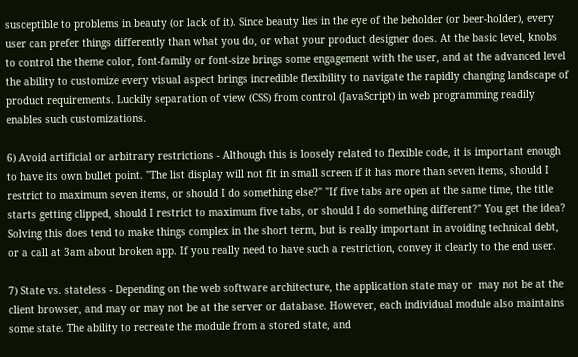susceptible to problems in beauty (or lack of it). Since beauty lies in the eye of the beholder (or beer-holder), every user can prefer things differently than what you do, or what your product designer does. At the basic level, knobs to control the theme color, font-family or font-size brings some engagement with the user, and at the advanced level the ability to customize every visual aspect brings incredible flexibility to navigate the rapidly changing landscape of product requirements. Luckily separation of view (CSS) from control (JavaScript) in web programming readily enables such customizations.

6) Avoid artificial or arbitrary restrictions - Although this is loosely related to flexible code, it is important enough to have its own bullet point. "The list display will not fit in small screen if it has more than seven items, should I restrict to maximum seven items, or should I do something else?" "If five tabs are open at the same time, the title starts getting clipped, should I restrict to maximum five tabs, or should I do something different?" You get the idea? Solving this does tend to make things complex in the short term, but is really important in avoiding technical debt, or a call at 3am about broken app. If you really need to have such a restriction, convey it clearly to the end user.

7) State vs. stateless - Depending on the web software architecture, the application state may or  may not be at the client browser, and may or may not be at the server or database. However, each individual module also maintains some state. The ability to recreate the module from a stored state, and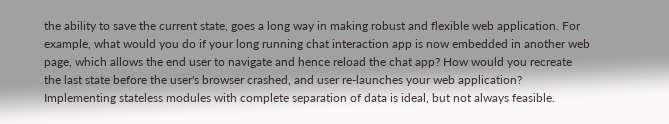the ability to save the current state, goes a long way in making robust and flexible web application. For example, what would you do if your long running chat interaction app is now embedded in another web page, which allows the end user to navigate and hence reload the chat app? How would you recreate the last state before the user's browser crashed, and user re-launches your web application? Implementing stateless modules with complete separation of data is ideal, but not always feasible.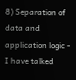8) Separation of data and application logic - I have talked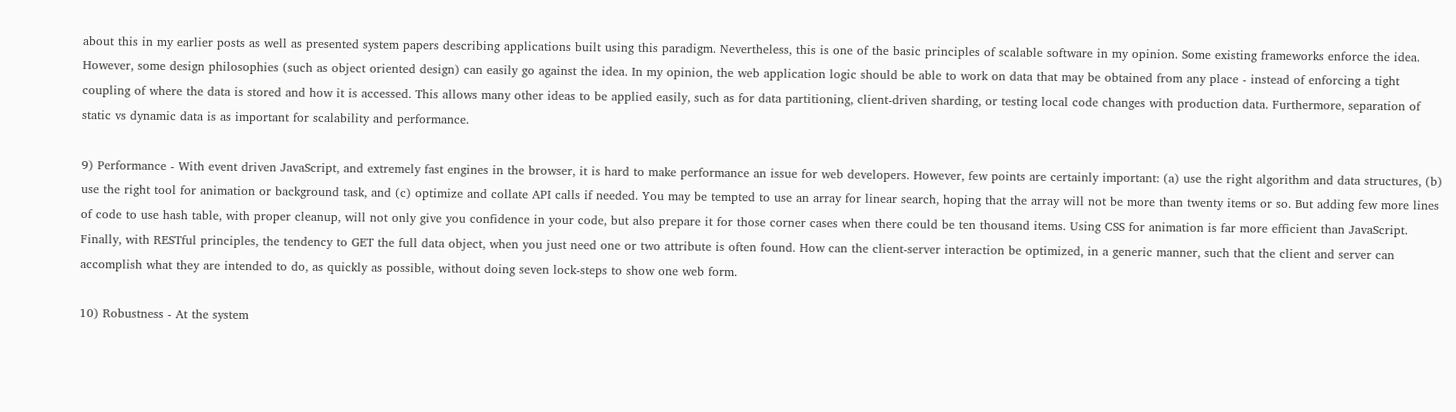about this in my earlier posts as well as presented system papers describing applications built using this paradigm. Nevertheless, this is one of the basic principles of scalable software in my opinion. Some existing frameworks enforce the idea. However, some design philosophies (such as object oriented design) can easily go against the idea. In my opinion, the web application logic should be able to work on data that may be obtained from any place - instead of enforcing a tight coupling of where the data is stored and how it is accessed. This allows many other ideas to be applied easily, such as for data partitioning, client-driven sharding, or testing local code changes with production data. Furthermore, separation of static vs dynamic data is as important for scalability and performance.

9) Performance - With event driven JavaScript, and extremely fast engines in the browser, it is hard to make performance an issue for web developers. However, few points are certainly important: (a) use the right algorithm and data structures, (b) use the right tool for animation or background task, and (c) optimize and collate API calls if needed. You may be tempted to use an array for linear search, hoping that the array will not be more than twenty items or so. But adding few more lines of code to use hash table, with proper cleanup, will not only give you confidence in your code, but also prepare it for those corner cases when there could be ten thousand items. Using CSS for animation is far more efficient than JavaScript. Finally, with RESTful principles, the tendency to GET the full data object, when you just need one or two attribute is often found. How can the client-server interaction be optimized, in a generic manner, such that the client and server can accomplish what they are intended to do, as quickly as possible, without doing seven lock-steps to show one web form.

10) Robustness - At the system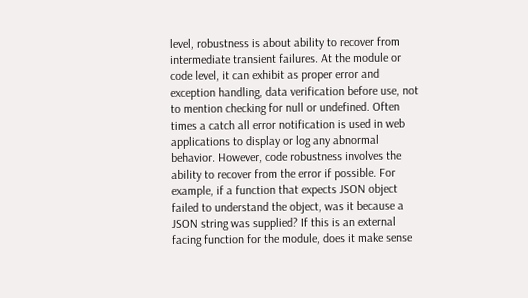level, robustness is about ability to recover from intermediate transient failures. At the module or code level, it can exhibit as proper error and exception handling, data verification before use, not to mention checking for null or undefined. Often times a catch all error notification is used in web applications to display or log any abnormal behavior. However, code robustness involves the ability to recover from the error if possible. For example, if a function that expects JSON object failed to understand the object, was it because a JSON string was supplied? If this is an external facing function for the module, does it make sense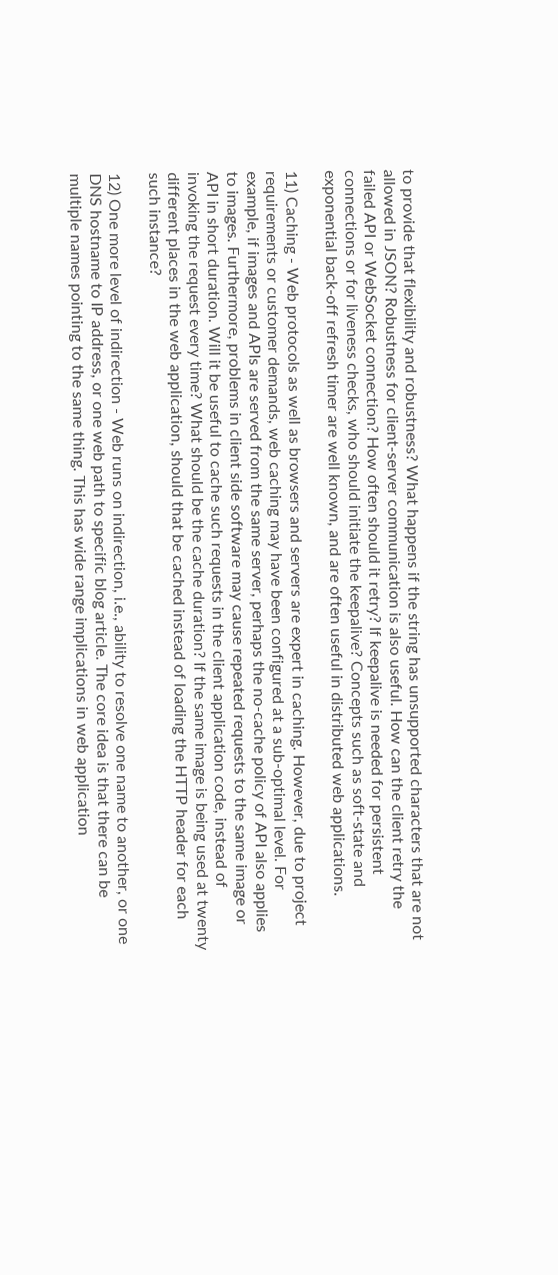to provide that flexibility and robustness? What happens if the string has unsupported characters that are not allowed in JSON? Robustness for client-server communication is also useful. How can the client retry the failed API or WebSocket connection? How often should it retry? If keepalive is needed for persistent connections or for liveness checks, who should initiate the keepalive? Concepts such as soft-state and exponential back-off refresh timer are well known, and are often useful in distributed web applications.

11) Caching - Web protocols as well as browsers and servers are expert in caching. However, due to project requirements or customer demands, web caching may have been configured at a sub-optimal level. For example, if images and APIs are served from the same server, perhaps the no-cache policy of API also applies to images. Furthermore, problems in client side software may cause repeated requests to the same image or API in short duration. Will it be useful to cache such requests in the client application code, instead of invoking the request every time? What should be the cache duration? If the same image is being used at twenty different places in the web application, should that be cached instead of loading the HTTP header for each such instance?

12) One more level of indirection - Web runs on indirection, i.e., ability to resolve one name to another, or one DNS hostname to IP address, or one web path to specific blog article. The core idea is that there can be multiple names pointing to the same thing. This has wide range implications in web application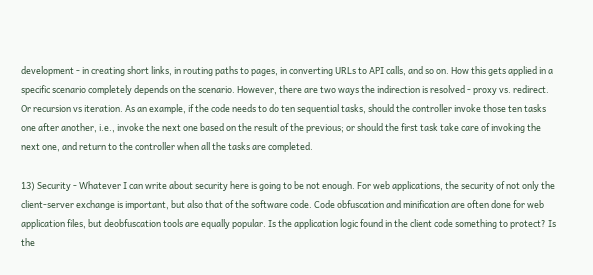development - in creating short links, in routing paths to pages, in converting URLs to API calls, and so on. How this gets applied in a specific scenario completely depends on the scenario. However, there are two ways the indirection is resolved - proxy vs. redirect. Or recursion vs iteration. As an example, if the code needs to do ten sequential tasks, should the controller invoke those ten tasks one after another, i.e., invoke the next one based on the result of the previous; or should the first task take care of invoking the next one, and return to the controller when all the tasks are completed.

13) Security - Whatever I can write about security here is going to be not enough. For web applications, the security of not only the client-server exchange is important, but also that of the software code. Code obfuscation and minification are often done for web application files, but deobfuscation tools are equally popular. Is the application logic found in the client code something to protect? Is the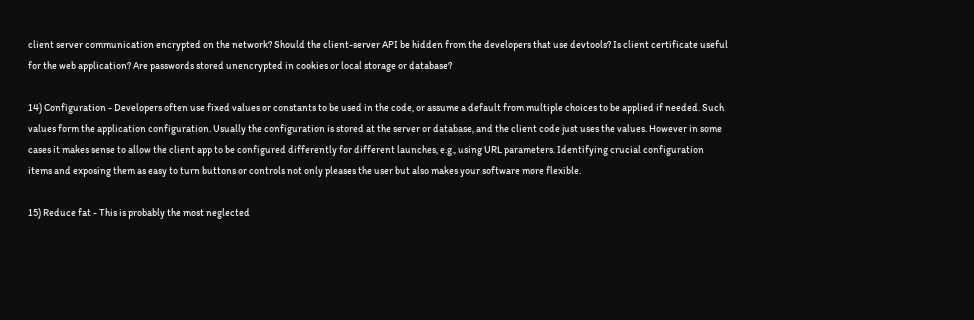client server communication encrypted on the network? Should the client-server API be hidden from the developers that use devtools? Is client certificate useful for the web application? Are passwords stored unencrypted in cookies or local storage or database?

14) Configuration - Developers often use fixed values or constants to be used in the code, or assume a default from multiple choices to be applied if needed. Such values form the application configuration. Usually the configuration is stored at the server or database, and the client code just uses the values. However in some cases it makes sense to allow the client app to be configured differently for different launches, e.g., using URL parameters. Identifying crucial configuration items and exposing them as easy to turn buttons or controls not only pleases the user but also makes your software more flexible.

15) Reduce fat - This is probably the most neglected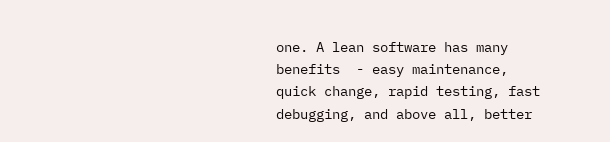one. A lean software has many benefits  - easy maintenance, quick change, rapid testing, fast debugging, and above all, better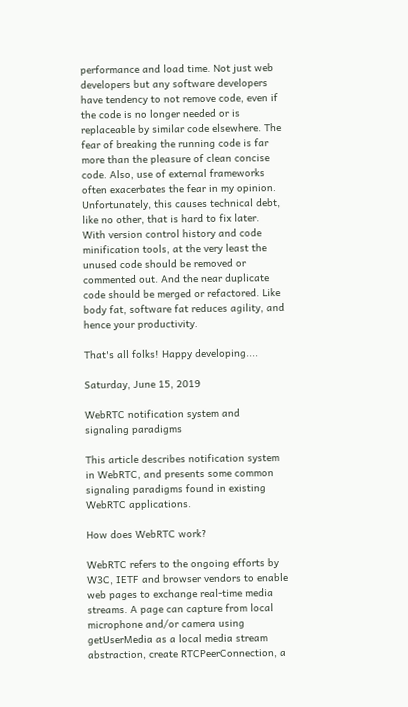performance and load time. Not just web developers but any software developers have tendency to not remove code, even if the code is no longer needed or is replaceable by similar code elsewhere. The fear of breaking the running code is far more than the pleasure of clean concise code. Also, use of external frameworks often exacerbates the fear in my opinion. Unfortunately, this causes technical debt, like no other, that is hard to fix later. With version control history and code minification tools, at the very least the unused code should be removed or commented out. And the near duplicate code should be merged or refactored. Like body fat, software fat reduces agility, and hence your productivity.

That's all folks! Happy developing....

Saturday, June 15, 2019

WebRTC notification system and signaling paradigms

This article describes notification system in WebRTC, and presents some common signaling paradigms found in existing WebRTC applications.

How does WebRTC work?

WebRTC refers to the ongoing efforts by W3C, IETF and browser vendors to enable web pages to exchange real-time media streams. A page can capture from local microphone and/or camera using getUserMedia as a local media stream abstraction, create RTCPeerConnection, a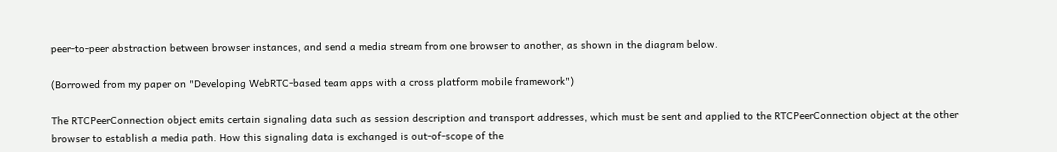peer-to-peer abstraction between browser instances, and send a media stream from one browser to another, as shown in the diagram below.

(Borrowed from my paper on "Developing WebRTC-based team apps with a cross platform mobile framework")

The RTCPeerConnection object emits certain signaling data such as session description and transport addresses, which must be sent and applied to the RTCPeerConnection object at the other browser to establish a media path. How this signaling data is exchanged is out-of-scope of the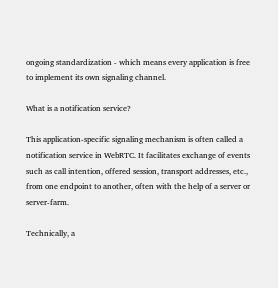ongoing standardization - which means every application is free to implement its own signaling channel.

What is a notification service?

This application-specific signaling mechanism is often called a notification service in WebRTC. It facilitates exchange of events such as call intention, offered session, transport addresses, etc., from one endpoint to another, often with the help of a server or server-farm.

Technically, a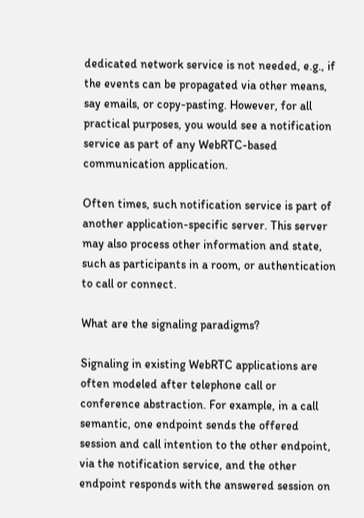dedicated network service is not needed, e.g., if the events can be propagated via other means, say emails, or copy-pasting. However, for all practical purposes, you would see a notification service as part of any WebRTC-based communication application.

Often times, such notification service is part of another application-specific server. This server may also process other information and state, such as participants in a room, or authentication to call or connect.

What are the signaling paradigms?

Signaling in existing WebRTC applications are often modeled after telephone call or conference abstraction. For example, in a call semantic, one endpoint sends the offered session and call intention to the other endpoint, via the notification service, and the other endpoint responds with the answered session on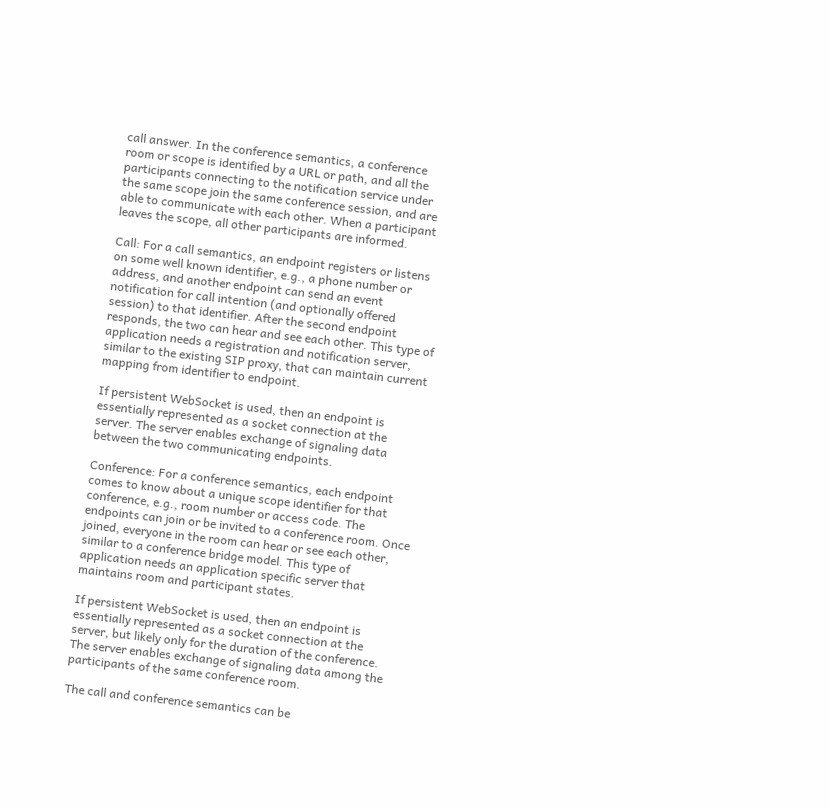call answer. In the conference semantics, a conference room or scope is identified by a URL or path, and all the participants connecting to the notification service under the same scope join the same conference session, and are able to communicate with each other. When a participant leaves the scope, all other participants are informed.

Call: For a call semantics, an endpoint registers or listens on some well known identifier, e.g., a phone number or address, and another endpoint can send an event notification for call intention (and optionally offered session) to that identifier. After the second endpoint responds, the two can hear and see each other. This type of application needs a registration and notification server, similar to the existing SIP proxy, that can maintain current mapping from identifier to endpoint.

If persistent WebSocket is used, then an endpoint is essentially represented as a socket connection at the server. The server enables exchange of signaling data between the two communicating endpoints.

Conference: For a conference semantics, each endpoint comes to know about a unique scope identifier for that conference, e.g., room number or access code. The endpoints can join or be invited to a conference room. Once joined, everyone in the room can hear or see each other, similar to a conference bridge model. This type of application needs an application specific server that maintains room and participant states.

If persistent WebSocket is used, then an endpoint is essentially represented as a socket connection at the server, but likely only for the duration of the conference. The server enables exchange of signaling data among the participants of the same conference room.

The call and conference semantics can be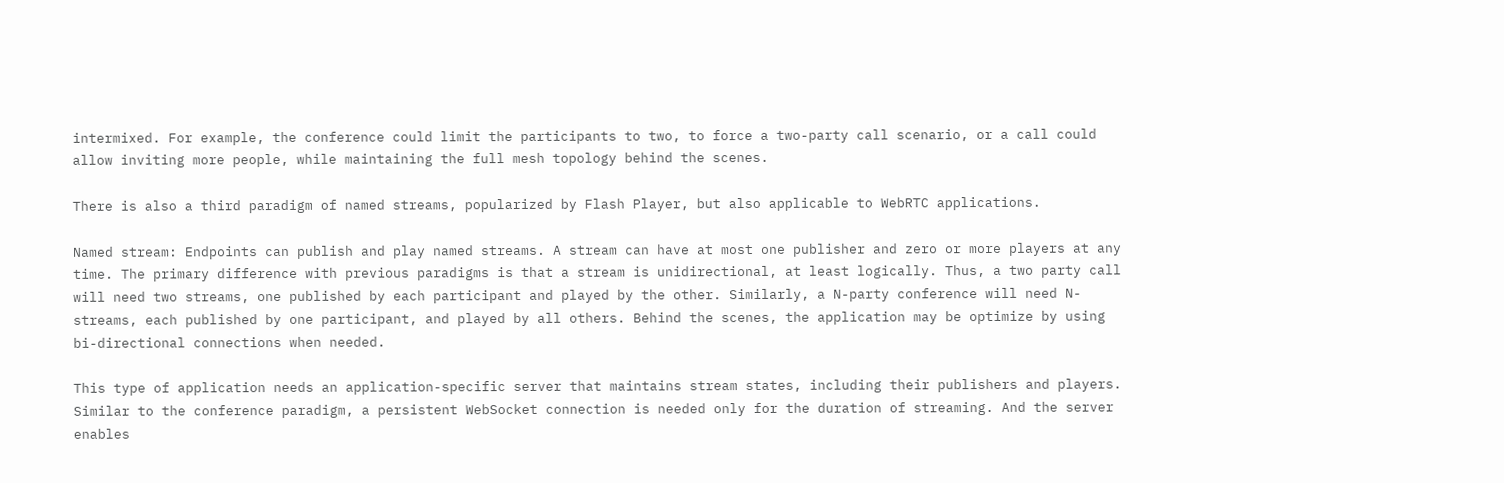intermixed. For example, the conference could limit the participants to two, to force a two-party call scenario, or a call could allow inviting more people, while maintaining the full mesh topology behind the scenes.

There is also a third paradigm of named streams, popularized by Flash Player, but also applicable to WebRTC applications.

Named stream: Endpoints can publish and play named streams. A stream can have at most one publisher and zero or more players at any time. The primary difference with previous paradigms is that a stream is unidirectional, at least logically. Thus, a two party call will need two streams, one published by each participant and played by the other. Similarly, a N-party conference will need N-streams, each published by one participant, and played by all others. Behind the scenes, the application may be optimize by using bi-directional connections when needed.

This type of application needs an application-specific server that maintains stream states, including their publishers and players. Similar to the conference paradigm, a persistent WebSocket connection is needed only for the duration of streaming. And the server enables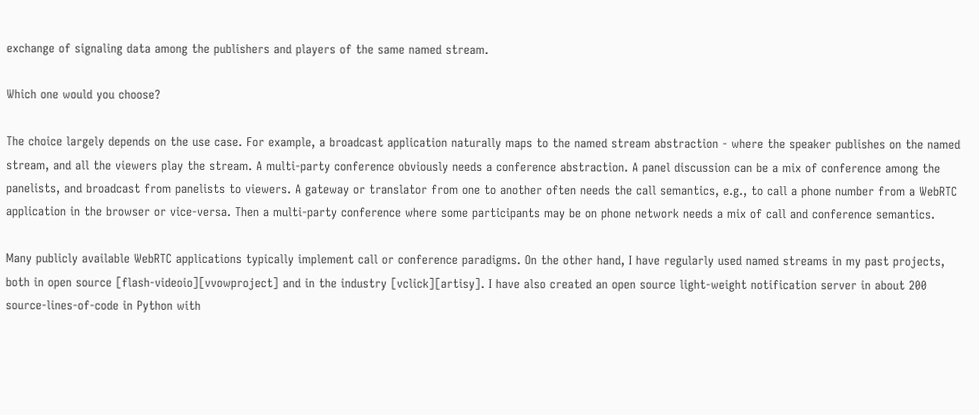exchange of signaling data among the publishers and players of the same named stream.

Which one would you choose?

The choice largely depends on the use case. For example, a broadcast application naturally maps to the named stream abstraction - where the speaker publishes on the named stream, and all the viewers play the stream. A multi-party conference obviously needs a conference abstraction. A panel discussion can be a mix of conference among the panelists, and broadcast from panelists to viewers. A gateway or translator from one to another often needs the call semantics, e.g., to call a phone number from a WebRTC application in the browser or vice-versa. Then a multi-party conference where some participants may be on phone network needs a mix of call and conference semantics.

Many publicly available WebRTC applications typically implement call or conference paradigms. On the other hand, I have regularly used named streams in my past projects, both in open source [flash-videoio][vvowproject] and in the industry [vclick][artisy]. I have also created an open source light-weight notification server in about 200 source-lines-of-code in Python with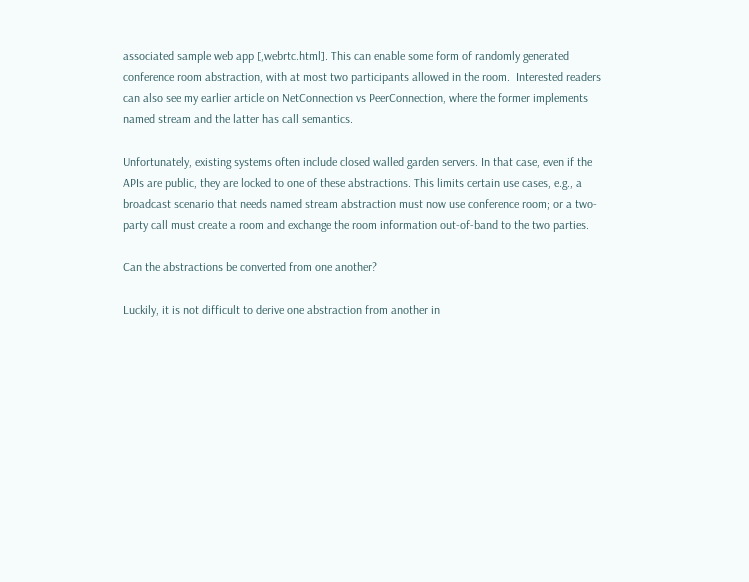associated sample web app [,webrtc.html]. This can enable some form of randomly generated conference room abstraction, with at most two participants allowed in the room.  Interested readers can also see my earlier article on NetConnection vs PeerConnection, where the former implements named stream and the latter has call semantics.

Unfortunately, existing systems often include closed walled garden servers. In that case, even if the APIs are public, they are locked to one of these abstractions. This limits certain use cases, e.g., a broadcast scenario that needs named stream abstraction must now use conference room; or a two-party call must create a room and exchange the room information out-of-band to the two parties.

Can the abstractions be converted from one another?

Luckily, it is not difficult to derive one abstraction from another in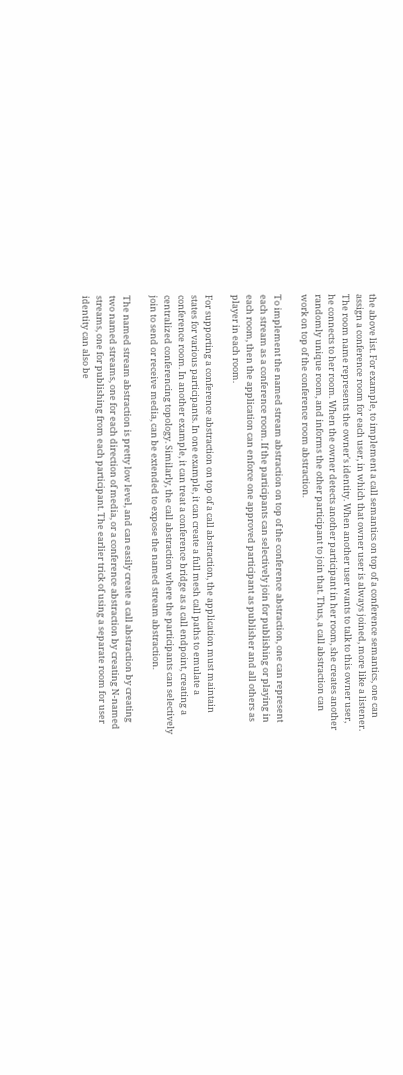the above list. For example, to implement a call semantics on top of a conference semantics, one can assign a conference room for each user, in which that owner user is always joined, more like a listener. The room name represents the owner's identity. When another user wants to talk to this owner user, he connects to her room. When the owner detects another participant in her room, she creates another randomly unique room, and informs the other participant to join that. Thus, a call abstraction can work on top of the conference room abstraction.

To implement the named stream abstraction on top of the conference abstraction, one can represent each stream as a conference room. If the participants can selectively join for publishing or playing in each room, then the application can enforce one approved participant as publisher and all others as player in each room.

For supporting a conference abstraction on top of a call abstraction, the application must maintain states for various participants. In one example, it can create a full mesh call paths to emulate a conference room. In another example, it can treat a conference bridge as a call endpoint, creating a centralized conferencing topology. Similarly, the call abstraction where the participants can selectively join to send or receive media, can be extended to expose the named stream abstraction.

The named stream abstraction is pretty low level, and can easily create a call abstraction by creating two named streams, one for each direction of media, or a conference abstraction by creating N-named streams, one for publishing from each participant. The earlier trick of using a separate room for user identity can also be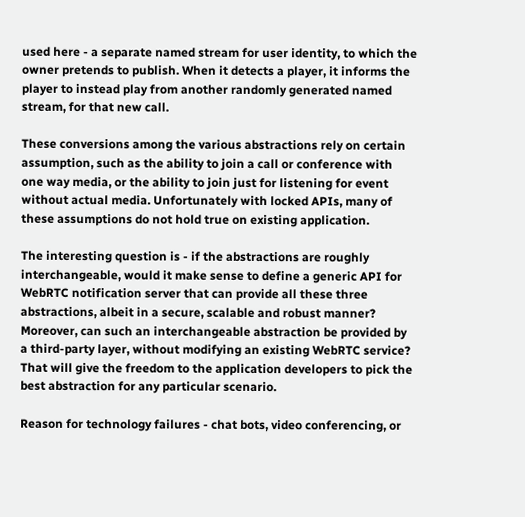used here - a separate named stream for user identity, to which the owner pretends to publish. When it detects a player, it informs the player to instead play from another randomly generated named stream, for that new call.

These conversions among the various abstractions rely on certain assumption, such as the ability to join a call or conference with one way media, or the ability to join just for listening for event without actual media. Unfortunately with locked APIs, many of these assumptions do not hold true on existing application.

The interesting question is - if the abstractions are roughly interchangeable, would it make sense to define a generic API for WebRTC notification server that can provide all these three abstractions, albeit in a secure, scalable and robust manner? Moreover, can such an interchangeable abstraction be provided by a third-party layer, without modifying an existing WebRTC service? That will give the freedom to the application developers to pick the best abstraction for any particular scenario.

Reason for technology failures - chat bots, video conferencing, or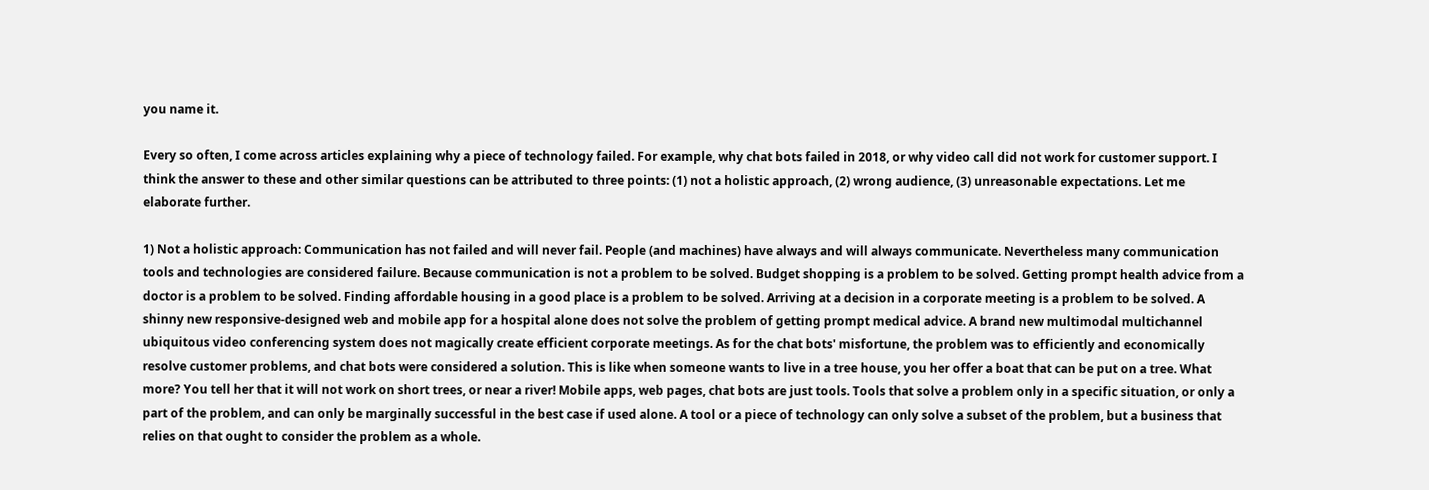you name it.

Every so often, I come across articles explaining why a piece of technology failed. For example, why chat bots failed in 2018, or why video call did not work for customer support. I think the answer to these and other similar questions can be attributed to three points: (1) not a holistic approach, (2) wrong audience, (3) unreasonable expectations. Let me elaborate further.

1) Not a holistic approach: Communication has not failed and will never fail. People (and machines) have always and will always communicate. Nevertheless many communication tools and technologies are considered failure. Because communication is not a problem to be solved. Budget shopping is a problem to be solved. Getting prompt health advice from a doctor is a problem to be solved. Finding affordable housing in a good place is a problem to be solved. Arriving at a decision in a corporate meeting is a problem to be solved. A shinny new responsive-designed web and mobile app for a hospital alone does not solve the problem of getting prompt medical advice. A brand new multimodal multichannel ubiquitous video conferencing system does not magically create efficient corporate meetings. As for the chat bots' misfortune, the problem was to efficiently and economically resolve customer problems, and chat bots were considered a solution. This is like when someone wants to live in a tree house, you her offer a boat that can be put on a tree. What more? You tell her that it will not work on short trees, or near a river! Mobile apps, web pages, chat bots are just tools. Tools that solve a problem only in a specific situation, or only a part of the problem, and can only be marginally successful in the best case if used alone. A tool or a piece of technology can only solve a subset of the problem, but a business that relies on that ought to consider the problem as a whole.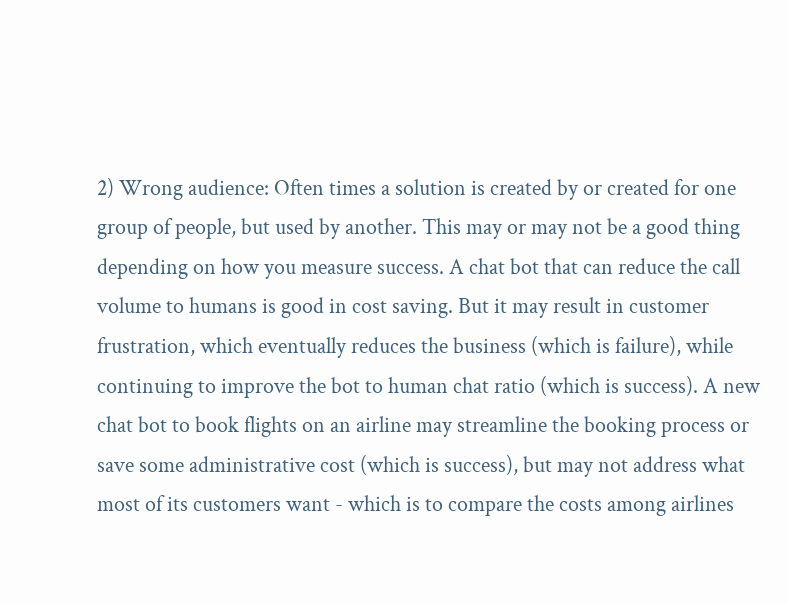2) Wrong audience: Often times a solution is created by or created for one group of people, but used by another. This may or may not be a good thing depending on how you measure success. A chat bot that can reduce the call volume to humans is good in cost saving. But it may result in customer frustration, which eventually reduces the business (which is failure), while continuing to improve the bot to human chat ratio (which is success). A new chat bot to book flights on an airline may streamline the booking process or save some administrative cost (which is success), but may not address what most of its customers want - which is to compare the costs among airlines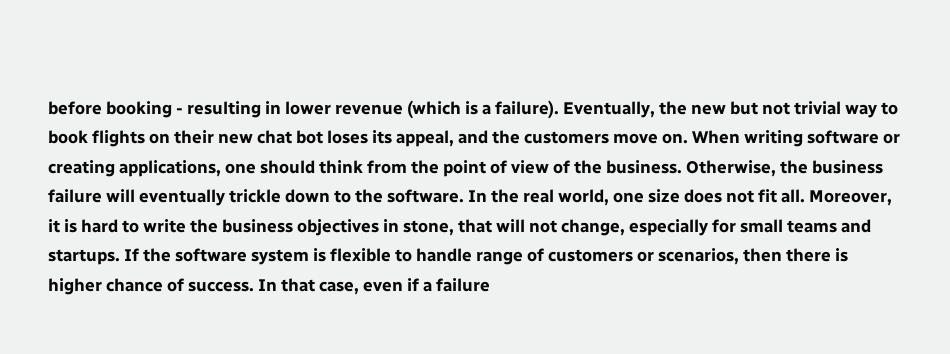before booking - resulting in lower revenue (which is a failure). Eventually, the new but not trivial way to book flights on their new chat bot loses its appeal, and the customers move on. When writing software or creating applications, one should think from the point of view of the business. Otherwise, the business failure will eventually trickle down to the software. In the real world, one size does not fit all. Moreover, it is hard to write the business objectives in stone, that will not change, especially for small teams and startups. If the software system is flexible to handle range of customers or scenarios, then there is higher chance of success. In that case, even if a failure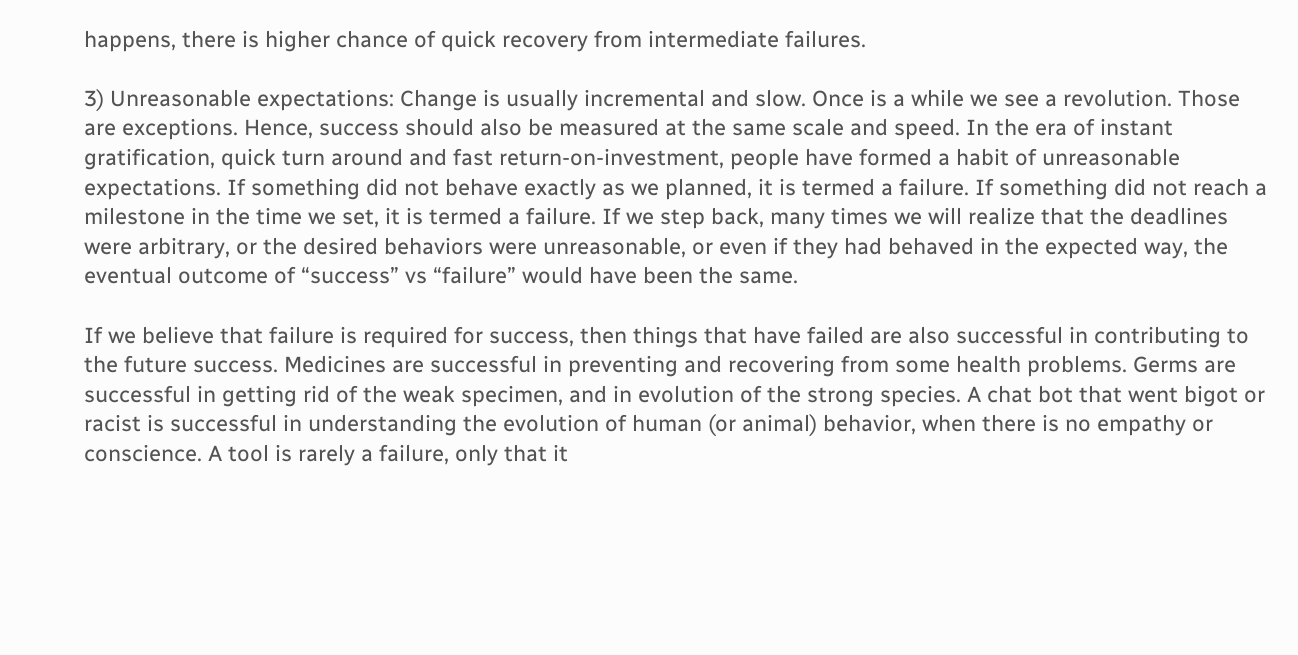happens, there is higher chance of quick recovery from intermediate failures.

3) Unreasonable expectations: Change is usually incremental and slow. Once is a while we see a revolution. Those are exceptions. Hence, success should also be measured at the same scale and speed. In the era of instant gratification, quick turn around and fast return-on-investment, people have formed a habit of unreasonable expectations. If something did not behave exactly as we planned, it is termed a failure. If something did not reach a milestone in the time we set, it is termed a failure. If we step back, many times we will realize that the deadlines were arbitrary, or the desired behaviors were unreasonable, or even if they had behaved in the expected way, the eventual outcome of “success” vs “failure” would have been the same.

If we believe that failure is required for success, then things that have failed are also successful in contributing to the future success. Medicines are successful in preventing and recovering from some health problems. Germs are successful in getting rid of the weak specimen, and in evolution of the strong species. A chat bot that went bigot or racist is successful in understanding the evolution of human (or animal) behavior, when there is no empathy or conscience. A tool is rarely a failure, only that it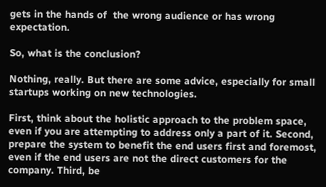gets in the hands of  the wrong audience or has wrong expectation.

So, what is the conclusion?

Nothing, really. But there are some advice, especially for small startups working on new technologies.

First, think about the holistic approach to the problem space, even if you are attempting to address only a part of it. Second, prepare the system to benefit the end users first and foremost, even if the end users are not the direct customers for the company. Third, be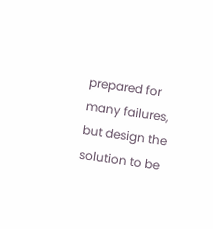prepared for many failures, but design the solution to be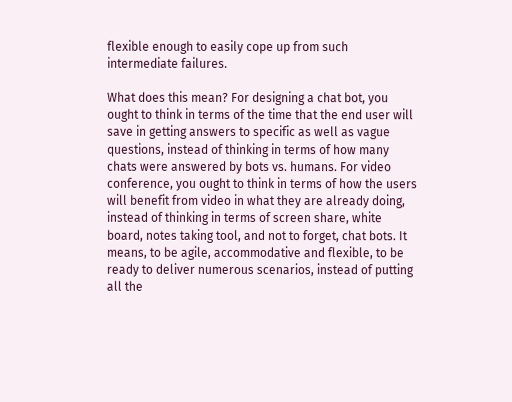flexible enough to easily cope up from such intermediate failures.

What does this mean? For designing a chat bot, you ought to think in terms of the time that the end user will save in getting answers to specific as well as vague questions, instead of thinking in terms of how many chats were answered by bots vs. humans. For video conference, you ought to think in terms of how the users will benefit from video in what they are already doing, instead of thinking in terms of screen share, white board, notes taking tool, and not to forget, chat bots. It means, to be agile, accommodative and flexible, to be ready to deliver numerous scenarios, instead of putting all the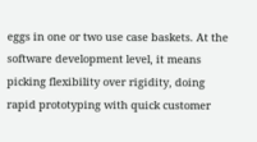eggs in one or two use case baskets. At the software development level, it means picking flexibility over rigidity, doing rapid prototyping with quick customer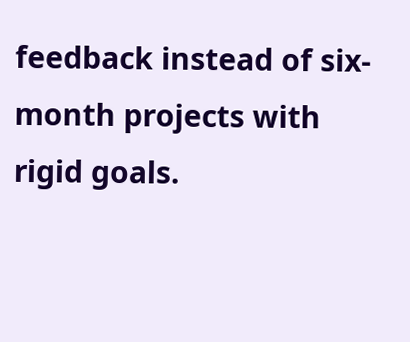feedback instead of six-month projects with rigid goals.